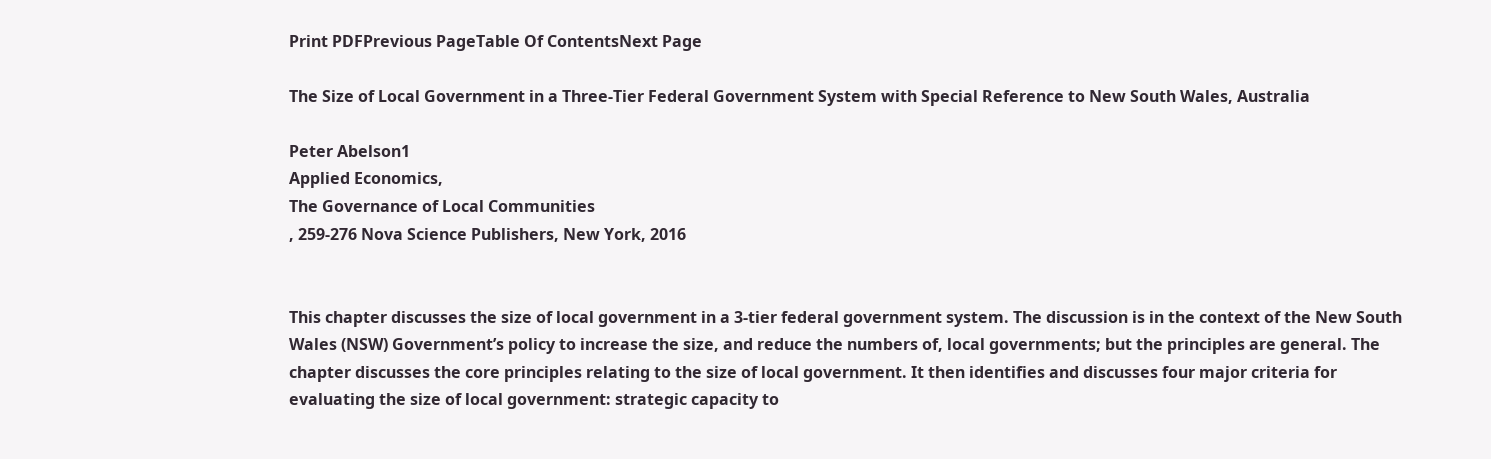Print PDFPrevious PageTable Of ContentsNext Page

The Size of Local Government in a Three-Tier Federal Government System with Special Reference to New South Wales, Australia

Peter Abelson1
Applied Economics,
The Governance of Local Communities
, 259-276 Nova Science Publishers, New York, 2016


This chapter discusses the size of local government in a 3-tier federal government system. The discussion is in the context of the New South Wales (NSW) Government’s policy to increase the size, and reduce the numbers of, local governments; but the principles are general. The chapter discusses the core principles relating to the size of local government. It then identifies and discusses four major criteria for evaluating the size of local government: strategic capacity to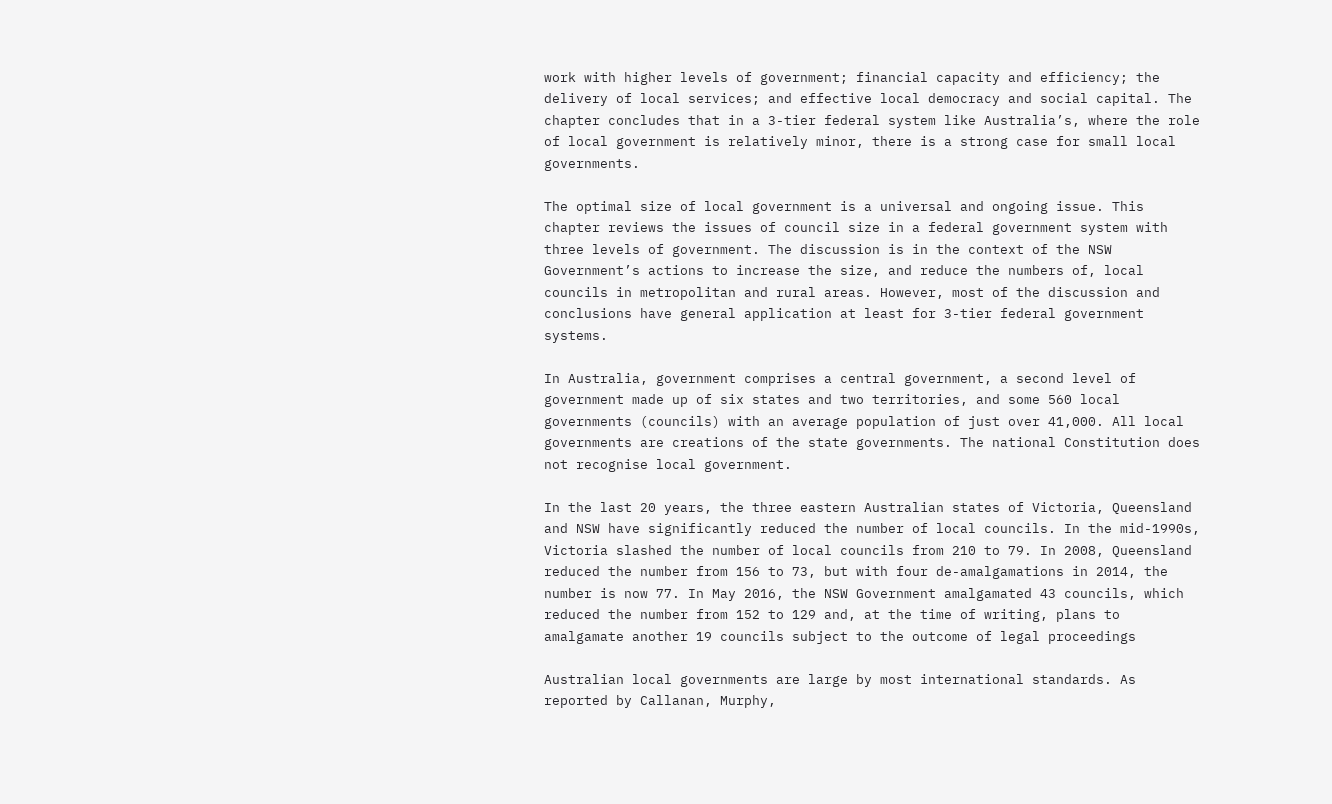work with higher levels of government; financial capacity and efficiency; the delivery of local services; and effective local democracy and social capital. The chapter concludes that in a 3-tier federal system like Australia’s, where the role of local government is relatively minor, there is a strong case for small local governments.

The optimal size of local government is a universal and ongoing issue. This chapter reviews the issues of council size in a federal government system with three levels of government. The discussion is in the context of the NSW Government’s actions to increase the size, and reduce the numbers of, local councils in metropolitan and rural areas. However, most of the discussion and conclusions have general application at least for 3-tier federal government systems.

In Australia, government comprises a central government, a second level of government made up of six states and two territories, and some 560 local governments (councils) with an average population of just over 41,000. All local governments are creations of the state governments. The national Constitution does not recognise local government.

In the last 20 years, the three eastern Australian states of Victoria, Queensland and NSW have significantly reduced the number of local councils. In the mid-1990s, Victoria slashed the number of local councils from 210 to 79. In 2008, Queensland reduced the number from 156 to 73, but with four de-amalgamations in 2014, the number is now 77. In May 2016, the NSW Government amalgamated 43 councils, which reduced the number from 152 to 129 and, at the time of writing, plans to amalgamate another 19 councils subject to the outcome of legal proceedings

Australian local governments are large by most international standards. As reported by Callanan, Murphy,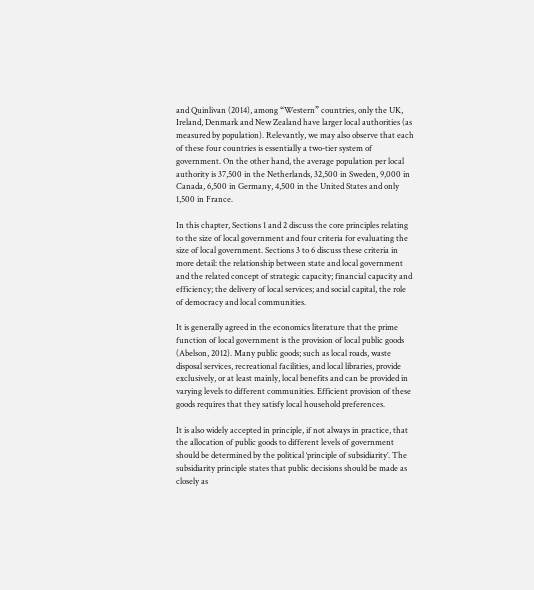and Quinlivan (2014), among “Western” countries, only the UK, Ireland, Denmark and New Zealand have larger local authorities (as measured by population). Relevantly, we may also observe that each of these four countries is essentially a two-tier system of government. On the other hand, the average population per local authority is 37,500 in the Netherlands, 32,500 in Sweden, 9,000 in Canada, 6,500 in Germany, 4,500 in the United States and only 1,500 in France.

In this chapter, Sections 1 and 2 discuss the core principles relating to the size of local government and four criteria for evaluating the size of local government. Sections 3 to 6 discuss these criteria in more detail: the relationship between state and local government and the related concept of strategic capacity; financial capacity and efficiency; the delivery of local services; and social capital, the role of democracy and local communities.

It is generally agreed in the economics literature that the prime function of local government is the provision of local public goods (Abelson, 2012). Many public goods; such as local roads, waste disposal services, recreational facilities, and local libraries, provide exclusively, or at least mainly, local benefits and can be provided in varying levels to different communities. Efficient provision of these goods requires that they satisfy local household preferences.

It is also widely accepted in principle, if not always in practice, that the allocation of public goods to different levels of government should be determined by the political ‘principle of subsidiarity’. The subsidiarity principle states that public decisions should be made as closely as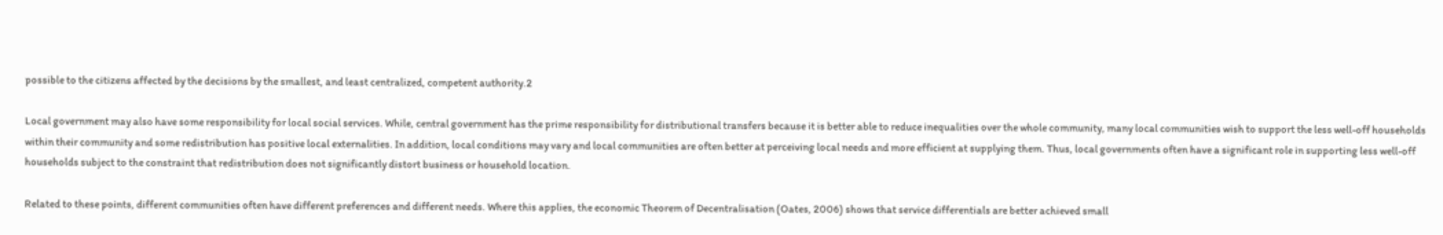possible to the citizens affected by the decisions by the smallest, and least centralized, competent authority.2

Local government may also have some responsibility for local social services. While, central government has the prime responsibility for distributional transfers because it is better able to reduce inequalities over the whole community, many local communities wish to support the less well-off households within their community and some redistribution has positive local externalities. In addition, local conditions may vary and local communities are often better at perceiving local needs and more efficient at supplying them. Thus, local governments often have a significant role in supporting less well-off households subject to the constraint that redistribution does not significantly distort business or household location.

Related to these points, different communities often have different preferences and different needs. Where this applies, the economic Theorem of Decentralisation (Oates, 2006) shows that service differentials are better achieved small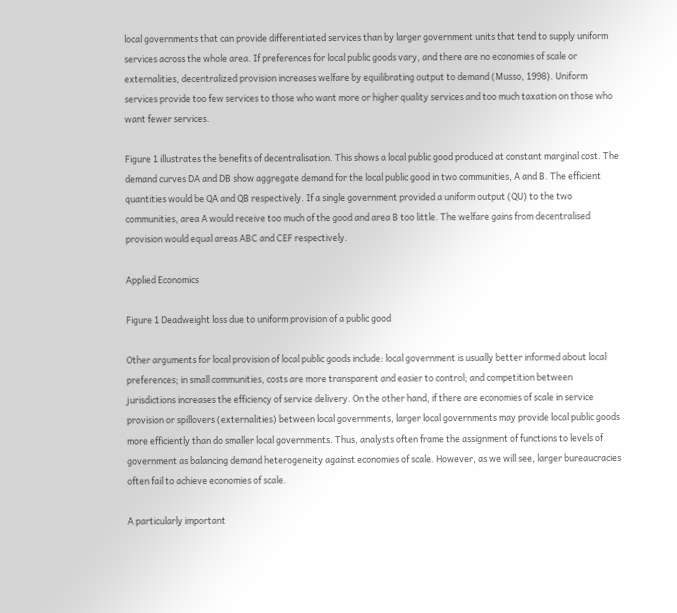local governments that can provide differentiated services than by larger government units that tend to supply uniform services across the whole area. If preferences for local public goods vary, and there are no economies of scale or externalities, decentralized provision increases welfare by equilibrating output to demand (Musso, 1998). Uniform services provide too few services to those who want more or higher quality services and too much taxation on those who want fewer services.

Figure 1 illustrates the benefits of decentralisation. This shows a local public good produced at constant marginal cost. The demand curves DA and DB show aggregate demand for the local public good in two communities, A and B. The efficient quantities would be QA and QB respectively. If a single government provided a uniform output (QU) to the two communities, area A would receive too much of the good and area B too little. The welfare gains from decentralised provision would equal areas ABC and CEF respectively.

Applied Economics

Figure 1 Deadweight loss due to uniform provision of a public good

Other arguments for local provision of local public goods include: local government is usually better informed about local preferences; in small communities, costs are more transparent and easier to control; and competition between jurisdictions increases the efficiency of service delivery. On the other hand, if there are economies of scale in service provision or spillovers (externalities) between local governments, larger local governments may provide local public goods more efficiently than do smaller local governments. Thus, analysts often frame the assignment of functions to levels of government as balancing demand heterogeneity against economies of scale. However, as we will see, larger bureaucracies often fail to achieve economies of scale.

A particularly important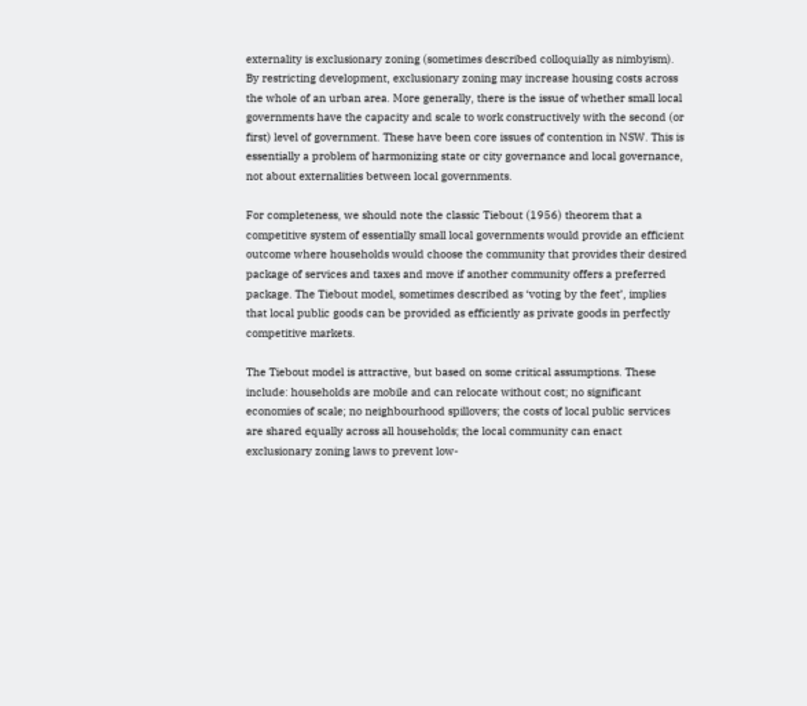externality is exclusionary zoning (sometimes described colloquially as nimbyism). By restricting development, exclusionary zoning may increase housing costs across the whole of an urban area. More generally, there is the issue of whether small local governments have the capacity and scale to work constructively with the second (or first) level of government. These have been core issues of contention in NSW. This is essentially a problem of harmonizing state or city governance and local governance, not about externalities between local governments.

For completeness, we should note the classic Tiebout (1956) theorem that a competitive system of essentially small local governments would provide an efficient outcome where households would choose the community that provides their desired package of services and taxes and move if another community offers a preferred package. The Tiebout model, sometimes described as ‘voting by the feet’, implies that local public goods can be provided as efficiently as private goods in perfectly competitive markets.

The Tiebout model is attractive, but based on some critical assumptions. These include: households are mobile and can relocate without cost; no significant economies of scale; no neighbourhood spillovers; the costs of local public services are shared equally across all households; the local community can enact exclusionary zoning laws to prevent low-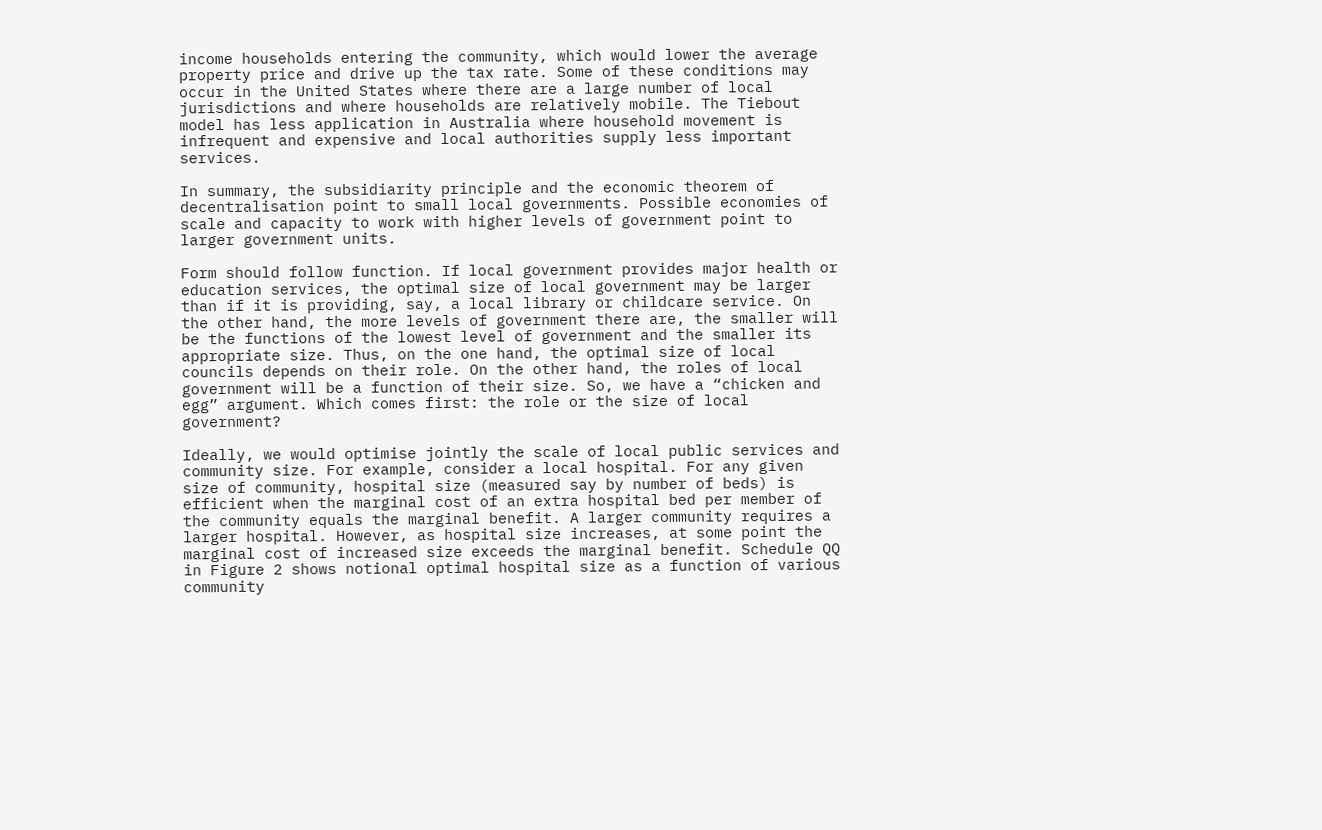income households entering the community, which would lower the average property price and drive up the tax rate. Some of these conditions may occur in the United States where there are a large number of local jurisdictions and where households are relatively mobile. The Tiebout model has less application in Australia where household movement is infrequent and expensive and local authorities supply less important services.

In summary, the subsidiarity principle and the economic theorem of decentralisation point to small local governments. Possible economies of scale and capacity to work with higher levels of government point to larger government units.

Form should follow function. If local government provides major health or education services, the optimal size of local government may be larger than if it is providing, say, a local library or childcare service. On the other hand, the more levels of government there are, the smaller will be the functions of the lowest level of government and the smaller its appropriate size. Thus, on the one hand, the optimal size of local councils depends on their role. On the other hand, the roles of local government will be a function of their size. So, we have a “chicken and egg” argument. Which comes first: the role or the size of local government?

Ideally, we would optimise jointly the scale of local public services and community size. For example, consider a local hospital. For any given size of community, hospital size (measured say by number of beds) is efficient when the marginal cost of an extra hospital bed per member of the community equals the marginal benefit. A larger community requires a larger hospital. However, as hospital size increases, at some point the marginal cost of increased size exceeds the marginal benefit. Schedule QQ in Figure 2 shows notional optimal hospital size as a function of various community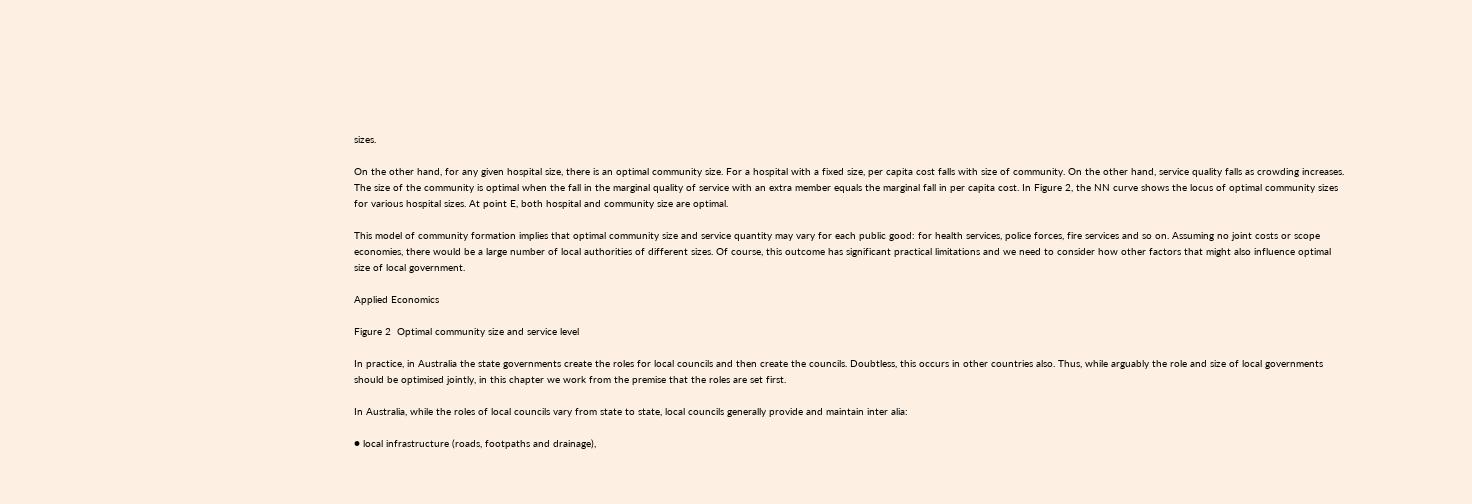sizes.

On the other hand, for any given hospital size, there is an optimal community size. For a hospital with a fixed size, per capita cost falls with size of community. On the other hand, service quality falls as crowding increases. The size of the community is optimal when the fall in the marginal quality of service with an extra member equals the marginal fall in per capita cost. In Figure 2, the NN curve shows the locus of optimal community sizes for various hospital sizes. At point E, both hospital and community size are optimal.

This model of community formation implies that optimal community size and service quantity may vary for each public good: for health services, police forces, fire services and so on. Assuming no joint costs or scope economies, there would be a large number of local authorities of different sizes. Of course, this outcome has significant practical limitations and we need to consider how other factors that might also influence optimal size of local government.

Applied Economics

Figure 2  Optimal community size and service level

In practice, in Australia the state governments create the roles for local councils and then create the councils. Doubtless, this occurs in other countries also. Thus, while arguably the role and size of local governments should be optimised jointly, in this chapter we work from the premise that the roles are set first.

In Australia, while the roles of local councils vary from state to state, local councils generally provide and maintain inter alia:

● local infrastructure (roads, footpaths and drainage),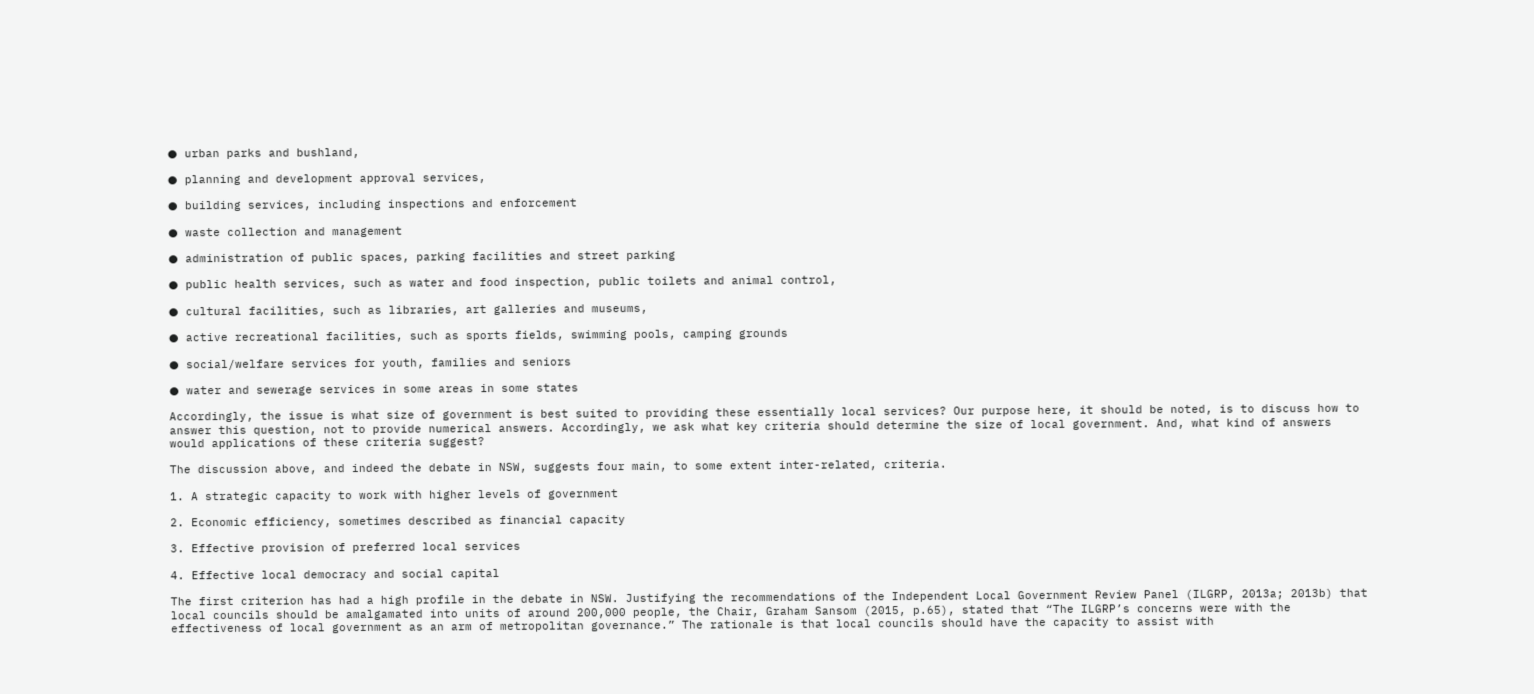● urban parks and bushland,

● planning and development approval services,

● building services, including inspections and enforcement

● waste collection and management

● administration of public spaces, parking facilities and street parking

● public health services, such as water and food inspection, public toilets and animal control,

● cultural facilities, such as libraries, art galleries and museums,

● active recreational facilities, such as sports fields, swimming pools, camping grounds

● social/welfare services for youth, families and seniors

● water and sewerage services in some areas in some states

Accordingly, the issue is what size of government is best suited to providing these essentially local services? Our purpose here, it should be noted, is to discuss how to answer this question, not to provide numerical answers. Accordingly, we ask what key criteria should determine the size of local government. And, what kind of answers would applications of these criteria suggest?

The discussion above, and indeed the debate in NSW, suggests four main, to some extent inter-related, criteria.

1. A strategic capacity to work with higher levels of government

2. Economic efficiency, sometimes described as financial capacity

3. Effective provision of preferred local services

4. Effective local democracy and social capital

The first criterion has had a high profile in the debate in NSW. Justifying the recommendations of the Independent Local Government Review Panel (ILGRP, 2013a; 2013b) that local councils should be amalgamated into units of around 200,000 people, the Chair, Graham Sansom (2015, p.65), stated that “The ILGRP’s concerns were with the effectiveness of local government as an arm of metropolitan governance.” The rationale is that local councils should have the capacity to assist with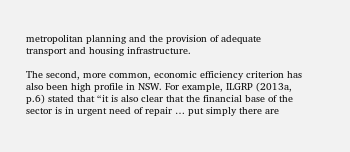metropolitan planning and the provision of adequate transport and housing infrastructure.

The second, more common, economic efficiency criterion has also been high profile in NSW. For example, ILGRP (2013a, p.6) stated that “it is also clear that the financial base of the sector is in urgent need of repair … put simply there are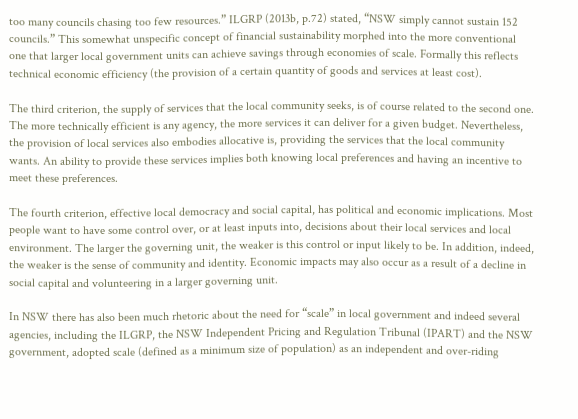too many councils chasing too few resources.” ILGRP (2013b, p.72) stated, “NSW simply cannot sustain 152 councils.” This somewhat unspecific concept of financial sustainability morphed into the more conventional one that larger local government units can achieve savings through economies of scale. Formally this reflects technical economic efficiency (the provision of a certain quantity of goods and services at least cost).

The third criterion, the supply of services that the local community seeks, is of course related to the second one. The more technically efficient is any agency, the more services it can deliver for a given budget. Nevertheless, the provision of local services also embodies allocative is, providing the services that the local community wants. An ability to provide these services implies both knowing local preferences and having an incentive to meet these preferences.

The fourth criterion, effective local democracy and social capital, has political and economic implications. Most people want to have some control over, or at least inputs into, decisions about their local services and local environment. The larger the governing unit, the weaker is this control or input likely to be. In addition, indeed, the weaker is the sense of community and identity. Economic impacts may also occur as a result of a decline in social capital and volunteering in a larger governing unit.

In NSW there has also been much rhetoric about the need for “scale” in local government and indeed several agencies, including the ILGRP, the NSW Independent Pricing and Regulation Tribunal (IPART) and the NSW government, adopted scale (defined as a minimum size of population) as an independent and over-riding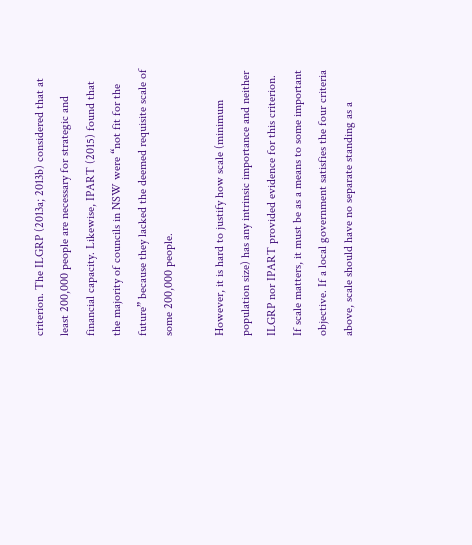criterion. The ILGRP (2013a; 2013b) considered that at least 200,000 people are necessary for strategic and financial capacity. Likewise, IPART (2015) found that the majority of councils in NSW were “not fit for the future” because they lacked the deemed requisite scale of some 200,000 people.

However, it is hard to justify how scale (minimum population size) has any intrinsic importance and neither ILGRP nor IPART provided evidence for this criterion. If scale matters, it must be as a means to some important objective. If a local government satisfies the four criteria above, scale should have no separate standing as a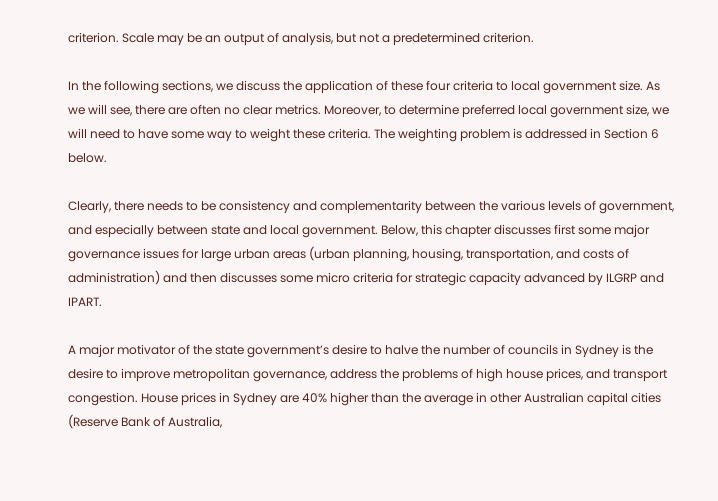criterion. Scale may be an output of analysis, but not a predetermined criterion.

In the following sections, we discuss the application of these four criteria to local government size. As we will see, there are often no clear metrics. Moreover, to determine preferred local government size, we will need to have some way to weight these criteria. The weighting problem is addressed in Section 6 below.

Clearly, there needs to be consistency and complementarity between the various levels of government, and especially between state and local government. Below, this chapter discusses first some major governance issues for large urban areas (urban planning, housing, transportation, and costs of administration) and then discusses some micro criteria for strategic capacity advanced by ILGRP and IPART.

A major motivator of the state government’s desire to halve the number of councils in Sydney is the desire to improve metropolitan governance, address the problems of high house prices, and transport congestion. House prices in Sydney are 40% higher than the average in other Australian capital cities (Reserve Bank of Australia,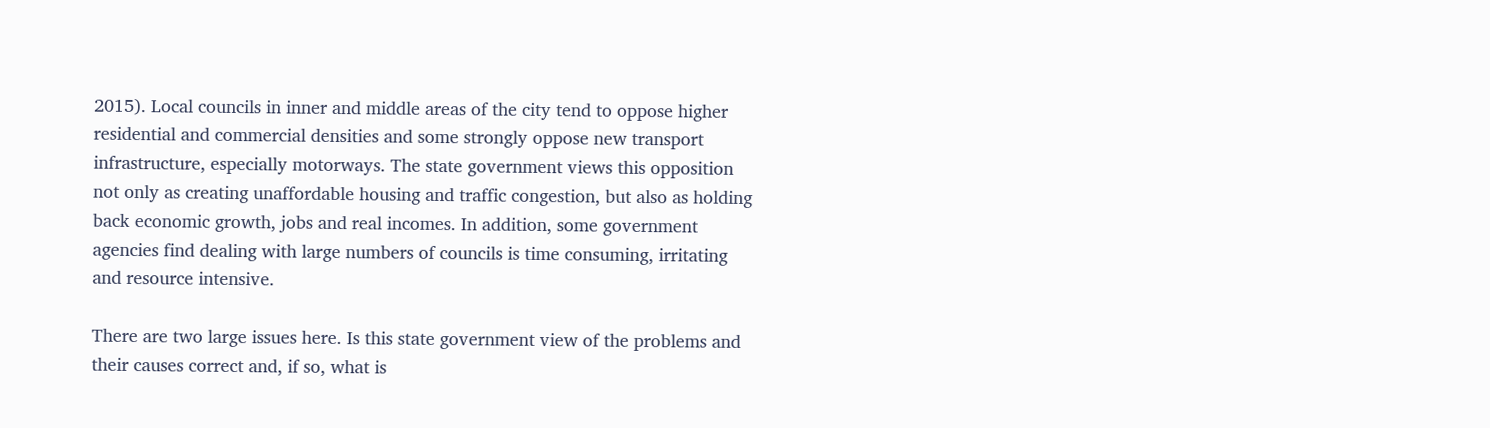2015). Local councils in inner and middle areas of the city tend to oppose higher residential and commercial densities and some strongly oppose new transport infrastructure, especially motorways. The state government views this opposition not only as creating unaffordable housing and traffic congestion, but also as holding back economic growth, jobs and real incomes. In addition, some government agencies find dealing with large numbers of councils is time consuming, irritating and resource intensive.

There are two large issues here. Is this state government view of the problems and their causes correct and, if so, what is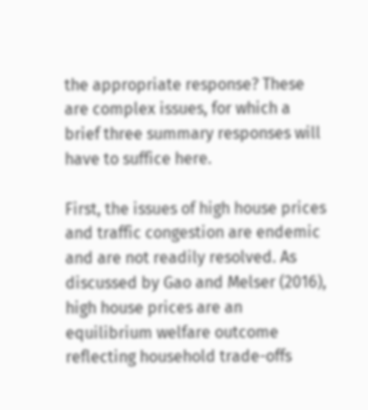the appropriate response? These are complex issues, for which a brief three summary responses will have to suffice here.

First, the issues of high house prices and traffic congestion are endemic and are not readily resolved. As discussed by Gao and Melser (2016), high house prices are an equilibrium welfare outcome reflecting household trade-offs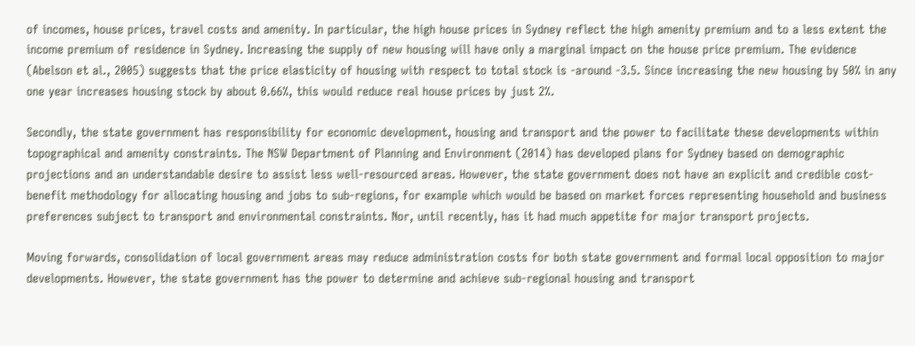of incomes, house prices, travel costs and amenity. In particular, the high house prices in Sydney reflect the high amenity premium and to a less extent the income premium of residence in Sydney. Increasing the supply of new housing will have only a marginal impact on the house price premium. The evidence (Abelson et al., 2005) suggests that the price elasticity of housing with respect to total stock is -around -3.5. Since increasing the new housing by 50% in any one year increases housing stock by about 0.66%, this would reduce real house prices by just 2%.

Secondly, the state government has responsibility for economic development, housing and transport and the power to facilitate these developments within topographical and amenity constraints. The NSW Department of Planning and Environment (2014) has developed plans for Sydney based on demographic projections and an understandable desire to assist less well-resourced areas. However, the state government does not have an explicit and credible cost-benefit methodology for allocating housing and jobs to sub-regions, for example which would be based on market forces representing household and business preferences subject to transport and environmental constraints. Nor, until recently, has it had much appetite for major transport projects.

Moving forwards, consolidation of local government areas may reduce administration costs for both state government and formal local opposition to major developments. However, the state government has the power to determine and achieve sub-regional housing and transport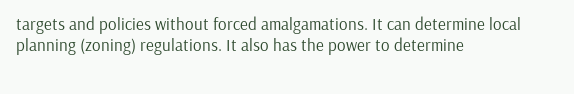targets and policies without forced amalgamations. It can determine local planning (zoning) regulations. It also has the power to determine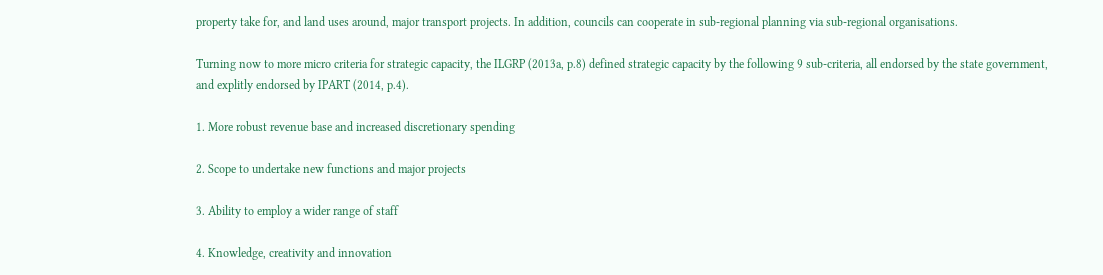property take for, and land uses around, major transport projects. In addition, councils can cooperate in sub-regional planning via sub-regional organisations.

Turning now to more micro criteria for strategic capacity, the ILGRP (2013a, p.8) defined strategic capacity by the following 9 sub-criteria, all endorsed by the state government, and explitly endorsed by IPART (2014, p.4).

1. More robust revenue base and increased discretionary spending

2. Scope to undertake new functions and major projects

3. Ability to employ a wider range of staff

4. Knowledge, creativity and innovation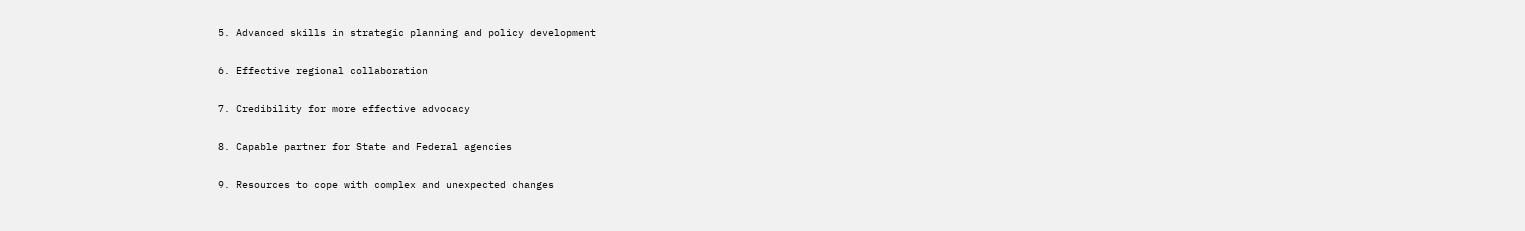5. Advanced skills in strategic planning and policy development

6. Effective regional collaboration

7. Credibility for more effective advocacy

8. Capable partner for State and Federal agencies

9. Resources to cope with complex and unexpected changes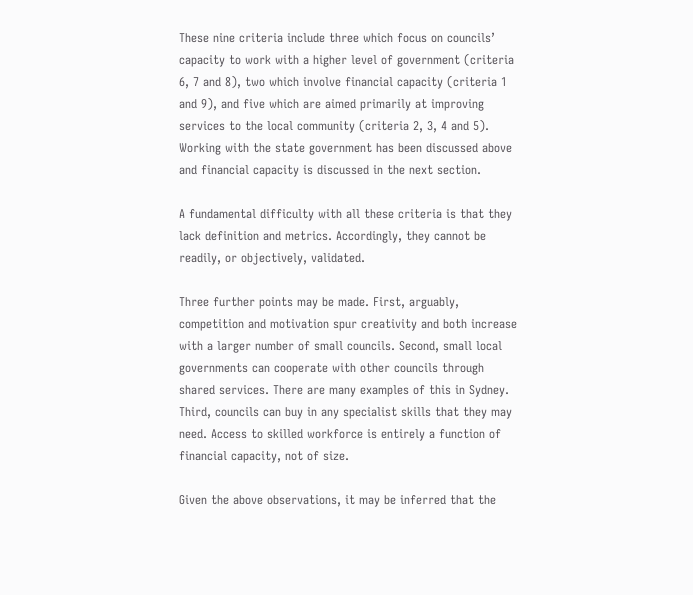These nine criteria include three which focus on councils’ capacity to work with a higher level of government (criteria 6, 7 and 8), two which involve financial capacity (criteria 1 and 9), and five which are aimed primarily at improving services to the local community (criteria 2, 3, 4 and 5). Working with the state government has been discussed above and financial capacity is discussed in the next section.

A fundamental difficulty with all these criteria is that they lack definition and metrics. Accordingly, they cannot be readily, or objectively, validated.

Three further points may be made. First, arguably, competition and motivation spur creativity and both increase with a larger number of small councils. Second, small local governments can cooperate with other councils through shared services. There are many examples of this in Sydney. Third, councils can buy in any specialist skills that they may need. Access to skilled workforce is entirely a function of financial capacity, not of size.

Given the above observations, it may be inferred that the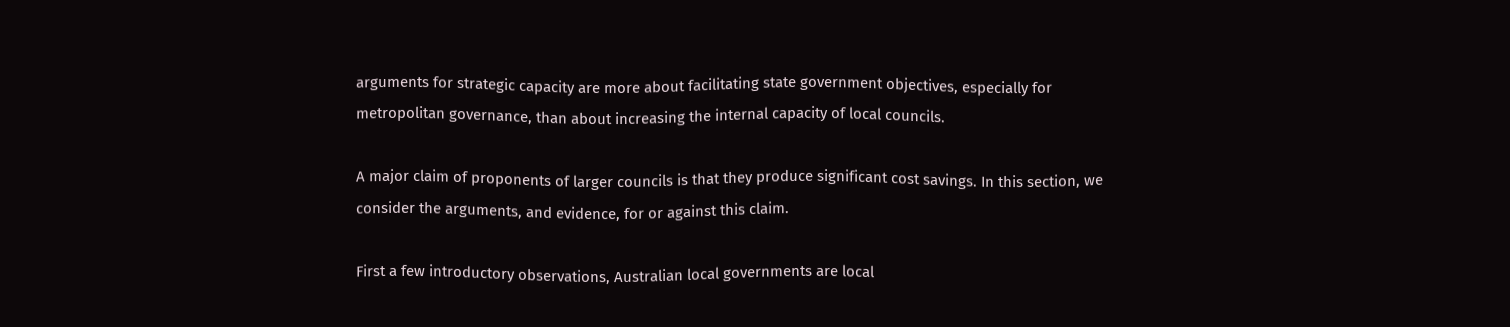arguments for strategic capacity are more about facilitating state government objectives, especially for metropolitan governance, than about increasing the internal capacity of local councils.

A major claim of proponents of larger councils is that they produce significant cost savings. In this section, we consider the arguments, and evidence, for or against this claim.

First a few introductory observations, Australian local governments are local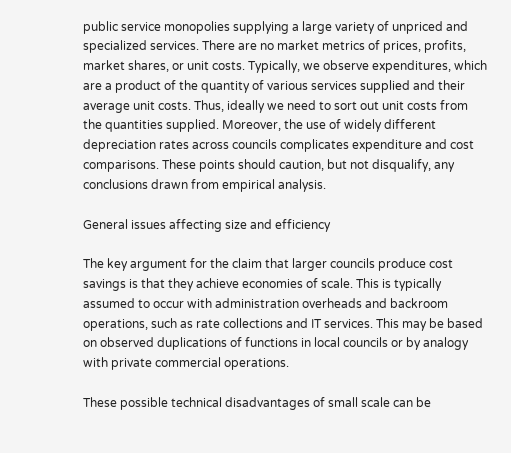public service monopolies supplying a large variety of unpriced and specialized services. There are no market metrics of prices, profits, market shares, or unit costs. Typically, we observe expenditures, which are a product of the quantity of various services supplied and their average unit costs. Thus, ideally we need to sort out unit costs from the quantities supplied. Moreover, the use of widely different depreciation rates across councils complicates expenditure and cost comparisons. These points should caution, but not disqualify, any conclusions drawn from empirical analysis.

General issues affecting size and efficiency

The key argument for the claim that larger councils produce cost savings is that they achieve economies of scale. This is typically assumed to occur with administration overheads and backroom operations, such as rate collections and IT services. This may be based on observed duplications of functions in local councils or by analogy with private commercial operations.

These possible technical disadvantages of small scale can be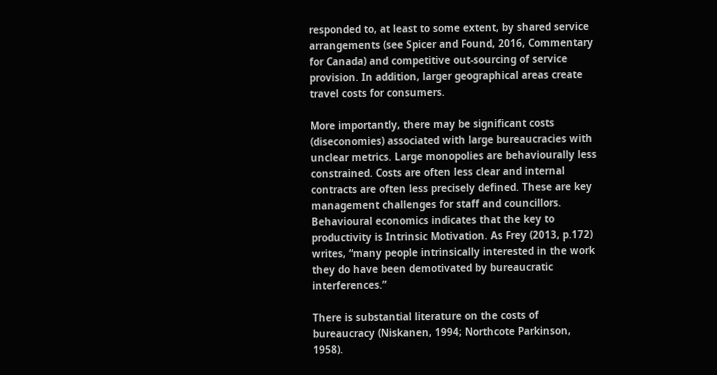responded to, at least to some extent, by shared service arrangements (see Spicer and Found, 2016, Commentary for Canada) and competitive out-sourcing of service provision. In addition, larger geographical areas create travel costs for consumers.

More importantly, there may be significant costs (diseconomies) associated with large bureaucracies with unclear metrics. Large monopolies are behaviourally less constrained. Costs are often less clear and internal contracts are often less precisely defined. These are key management challenges for staff and councillors. Behavioural economics indicates that the key to productivity is Intrinsic Motivation. As Frey (2013, p.172) writes, “many people intrinsically interested in the work they do have been demotivated by bureaucratic interferences.”

There is substantial literature on the costs of bureaucracy (Niskanen, 1994; Northcote Parkinson, 1958).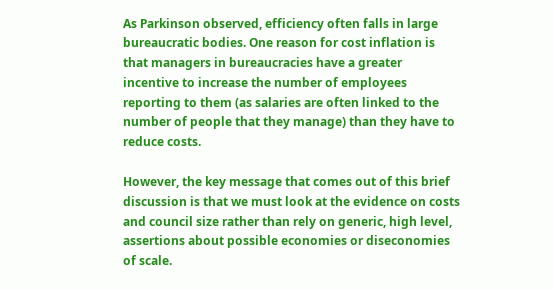As Parkinson observed, efficiency often falls in large bureaucratic bodies. One reason for cost inflation is that managers in bureaucracies have a greater incentive to increase the number of employees reporting to them (as salaries are often linked to the number of people that they manage) than they have to reduce costs.

However, the key message that comes out of this brief discussion is that we must look at the evidence on costs and council size rather than rely on generic, high level, assertions about possible economies or diseconomies of scale.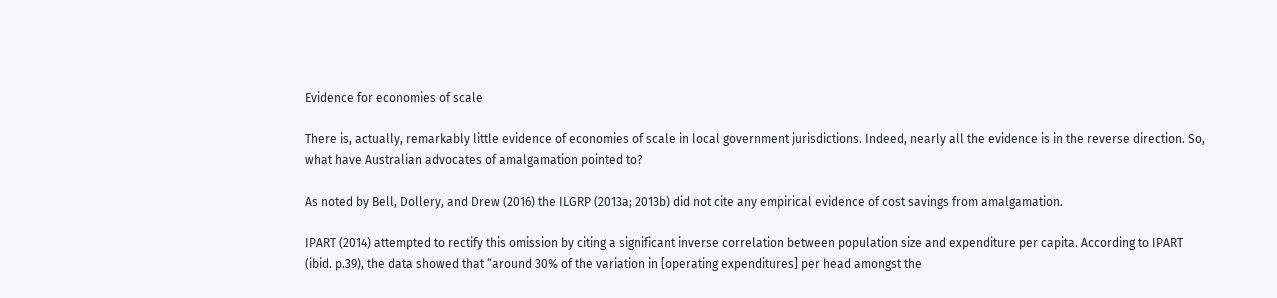Evidence for economies of scale

There is, actually, remarkably little evidence of economies of scale in local government jurisdictions. Indeed, nearly all the evidence is in the reverse direction. So, what have Australian advocates of amalgamation pointed to?

As noted by Bell, Dollery, and Drew (2016) the ILGRP (2013a; 2013b) did not cite any empirical evidence of cost savings from amalgamation.

IPART (2014) attempted to rectify this omission by citing a significant inverse correlation between population size and expenditure per capita. According to IPART (ibid. p.39), the data showed that “around 30% of the variation in [operating expenditures] per head amongst the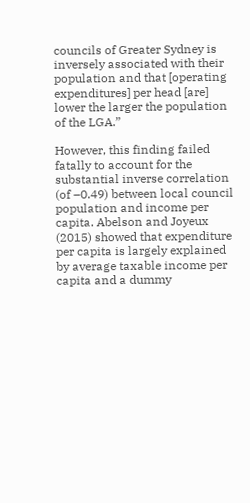councils of Greater Sydney is inversely associated with their population and that [operating expenditures] per head [are] lower the larger the population of the LGA.”

However, this finding failed fatally to account for the substantial inverse correlation (of –0.49) between local council population and income per capita. Abelson and Joyeux (2015) showed that expenditure per capita is largely explained by average taxable income per capita and a dummy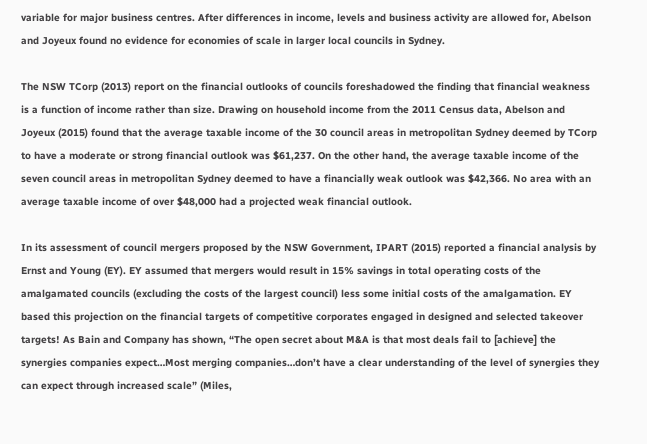variable for major business centres. After differences in income, levels and business activity are allowed for, Abelson and Joyeux found no evidence for economies of scale in larger local councils in Sydney.

The NSW TCorp (2013) report on the financial outlooks of councils foreshadowed the finding that financial weakness is a function of income rather than size. Drawing on household income from the 2011 Census data, Abelson and Joyeux (2015) found that the average taxable income of the 30 council areas in metropolitan Sydney deemed by TCorp to have a moderate or strong financial outlook was $61,237. On the other hand, the average taxable income of the seven council areas in metropolitan Sydney deemed to have a financially weak outlook was $42,366. No area with an average taxable income of over $48,000 had a projected weak financial outlook.

In its assessment of council mergers proposed by the NSW Government, IPART (2015) reported a financial analysis by Ernst and Young (EY). EY assumed that mergers would result in 15% savings in total operating costs of the amalgamated councils (excluding the costs of the largest council) less some initial costs of the amalgamation. EY based this projection on the financial targets of competitive corporates engaged in designed and selected takeover targets! As Bain and Company has shown, “The open secret about M&A is that most deals fail to [achieve] the synergies companies expect…Most merging companies…don’t have a clear understanding of the level of synergies they can expect through increased scale” (Miles,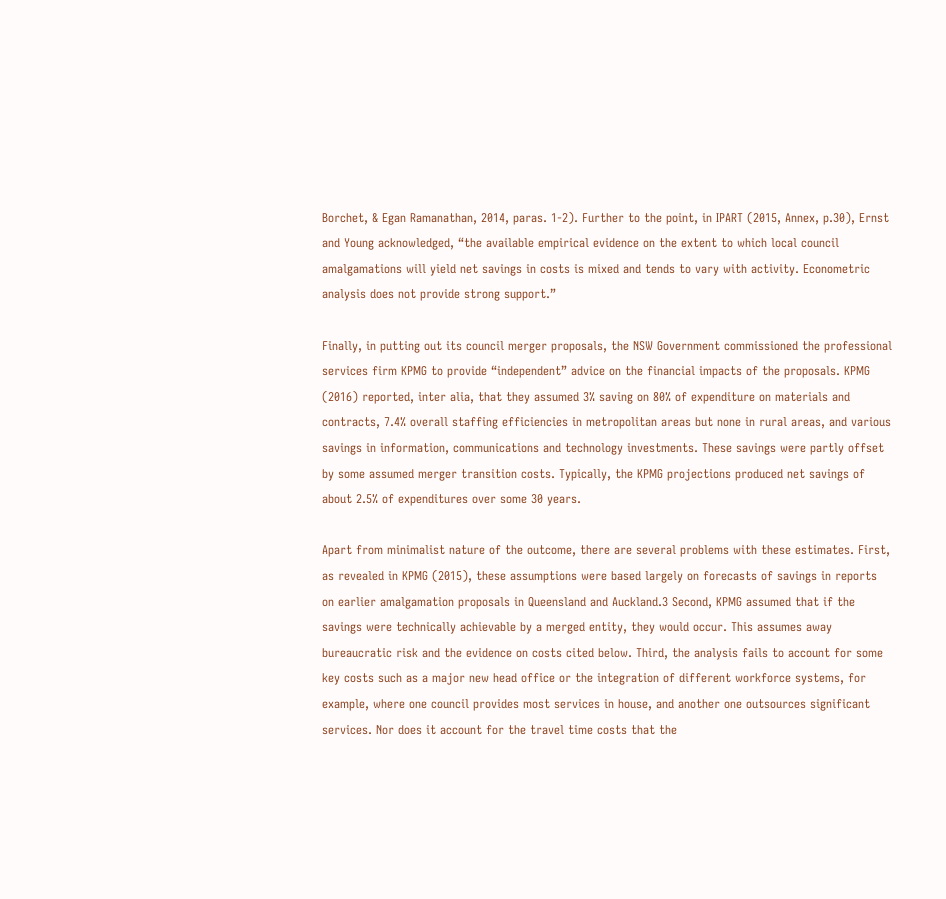Borchet, & Egan Ramanathan, 2014, paras. 1-2). Further to the point, in IPART (2015, Annex, p.30), Ernst and Young acknowledged, “the available empirical evidence on the extent to which local council amalgamations will yield net savings in costs is mixed and tends to vary with activity. Econometric analysis does not provide strong support.”

Finally, in putting out its council merger proposals, the NSW Government commissioned the professional services firm KPMG to provide “independent” advice on the financial impacts of the proposals. KPMG (2016) reported, inter alia, that they assumed 3% saving on 80% of expenditure on materials and contracts, 7.4% overall staffing efficiencies in metropolitan areas but none in rural areas, and various savings in information, communications and technology investments. These savings were partly offset by some assumed merger transition costs. Typically, the KPMG projections produced net savings of about 2.5% of expenditures over some 30 years.

Apart from minimalist nature of the outcome, there are several problems with these estimates. First, as revealed in KPMG (2015), these assumptions were based largely on forecasts of savings in reports on earlier amalgamation proposals in Queensland and Auckland.3 Second, KPMG assumed that if the savings were technically achievable by a merged entity, they would occur. This assumes away bureaucratic risk and the evidence on costs cited below. Third, the analysis fails to account for some key costs such as a major new head office or the integration of different workforce systems, for example, where one council provides most services in house, and another one outsources significant services. Nor does it account for the travel time costs that the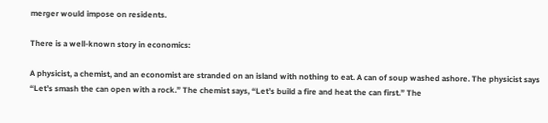merger would impose on residents.

There is a well-known story in economics:

A physicist, a chemist, and an economist are stranded on an island with nothing to eat. A can of soup washed ashore. The physicist says “Let’s smash the can open with a rock.” The chemist says, “Let’s build a fire and heat the can first.” The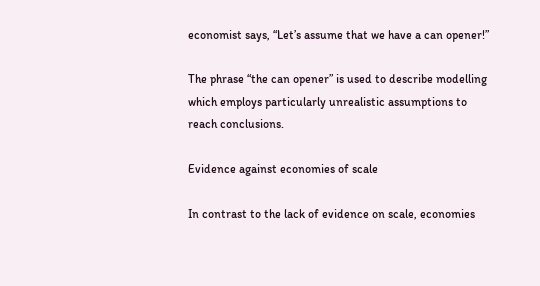economist says, “Let’s assume that we have a can opener!”

The phrase “the can opener” is used to describe modelling which employs particularly unrealistic assumptions to reach conclusions.

Evidence against economies of scale

In contrast to the lack of evidence on scale, economies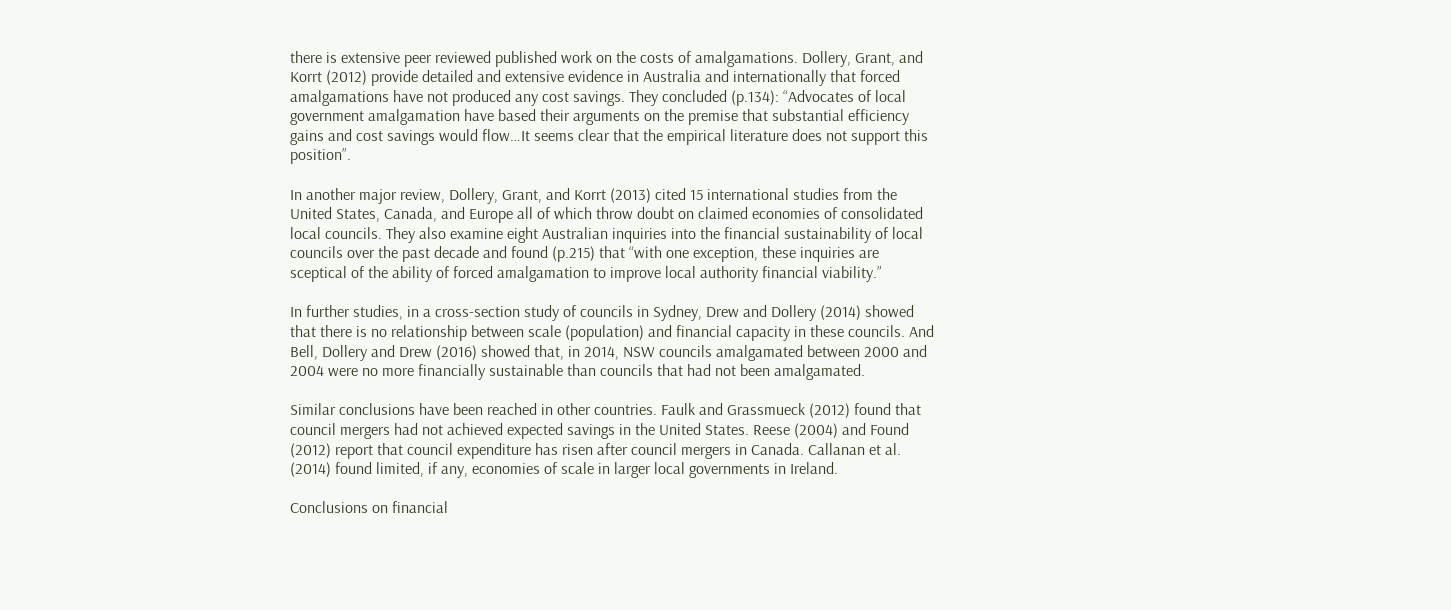there is extensive peer reviewed published work on the costs of amalgamations. Dollery, Grant, and Korrt (2012) provide detailed and extensive evidence in Australia and internationally that forced amalgamations have not produced any cost savings. They concluded (p.134): “Advocates of local government amalgamation have based their arguments on the premise that substantial efficiency gains and cost savings would flow…It seems clear that the empirical literature does not support this position”.

In another major review, Dollery, Grant, and Korrt (2013) cited 15 international studies from the United States, Canada, and Europe all of which throw doubt on claimed economies of consolidated local councils. They also examine eight Australian inquiries into the financial sustainability of local councils over the past decade and found (p.215) that “with one exception, these inquiries are sceptical of the ability of forced amalgamation to improve local authority financial viability.”

In further studies, in a cross-section study of councils in Sydney, Drew and Dollery (2014) showed that there is no relationship between scale (population) and financial capacity in these councils. And Bell, Dollery and Drew (2016) showed that, in 2014, NSW councils amalgamated between 2000 and 2004 were no more financially sustainable than councils that had not been amalgamated.

Similar conclusions have been reached in other countries. Faulk and Grassmueck (2012) found that council mergers had not achieved expected savings in the United States. Reese (2004) and Found (2012) report that council expenditure has risen after council mergers in Canada. Callanan et al. (2014) found limited, if any, economies of scale in larger local governments in Ireland.

Conclusions on financial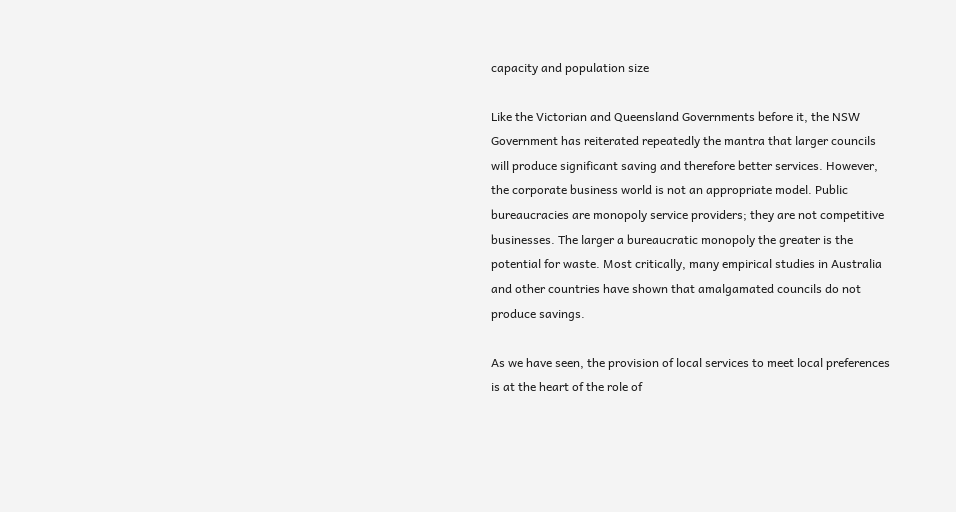capacity and population size

Like the Victorian and Queensland Governments before it, the NSW Government has reiterated repeatedly the mantra that larger councils will produce significant saving and therefore better services. However, the corporate business world is not an appropriate model. Public bureaucracies are monopoly service providers; they are not competitive businesses. The larger a bureaucratic monopoly the greater is the potential for waste. Most critically, many empirical studies in Australia and other countries have shown that amalgamated councils do not produce savings.

As we have seen, the provision of local services to meet local preferences is at the heart of the role of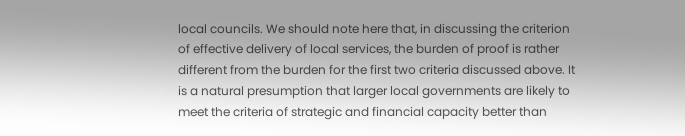local councils. We should note here that, in discussing the criterion of effective delivery of local services, the burden of proof is rather different from the burden for the first two criteria discussed above. It is a natural presumption that larger local governments are likely to meet the criteria of strategic and financial capacity better than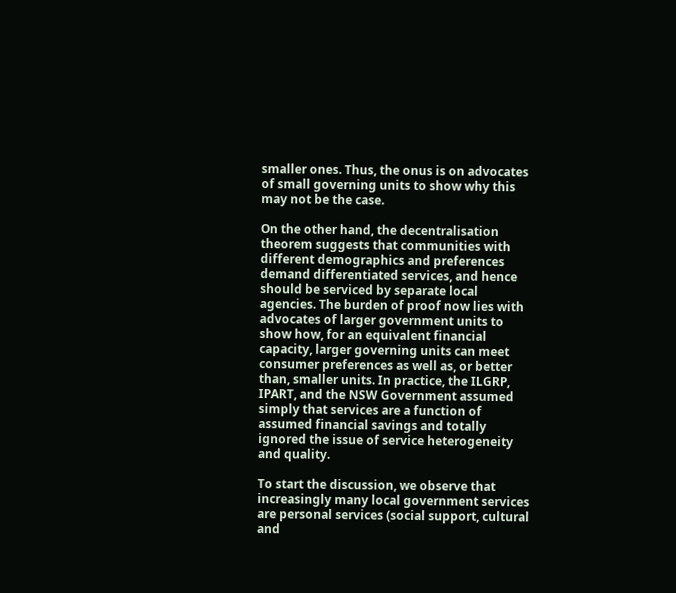smaller ones. Thus, the onus is on advocates of small governing units to show why this may not be the case.

On the other hand, the decentralisation theorem suggests that communities with different demographics and preferences demand differentiated services, and hence should be serviced by separate local agencies. The burden of proof now lies with advocates of larger government units to show how, for an equivalent financial capacity, larger governing units can meet consumer preferences as well as, or better than, smaller units. In practice, the ILGRP, IPART, and the NSW Government assumed simply that services are a function of assumed financial savings and totally ignored the issue of service heterogeneity and quality.

To start the discussion, we observe that increasingly many local government services are personal services (social support, cultural and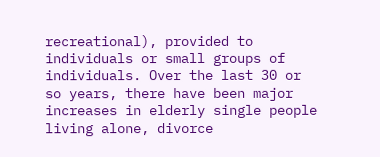recreational), provided to individuals or small groups of individuals. Over the last 30 or so years, there have been major increases in elderly single people living alone, divorce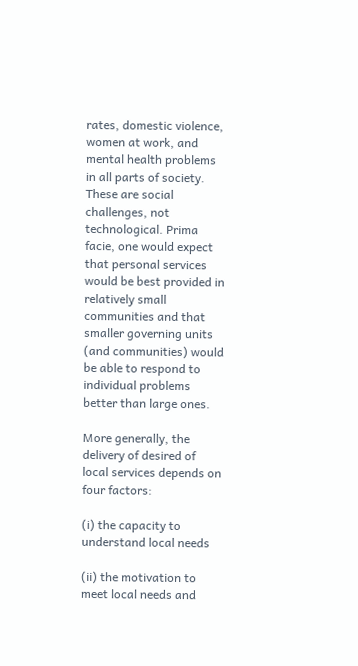rates, domestic violence, women at work, and mental health problems in all parts of society. These are social challenges, not technological. Prima facie, one would expect that personal services would be best provided in relatively small communities and that smaller governing units (and communities) would be able to respond to individual problems better than large ones.

More generally, the delivery of desired of local services depends on four factors:

(i) the capacity to understand local needs

(ii) the motivation to meet local needs and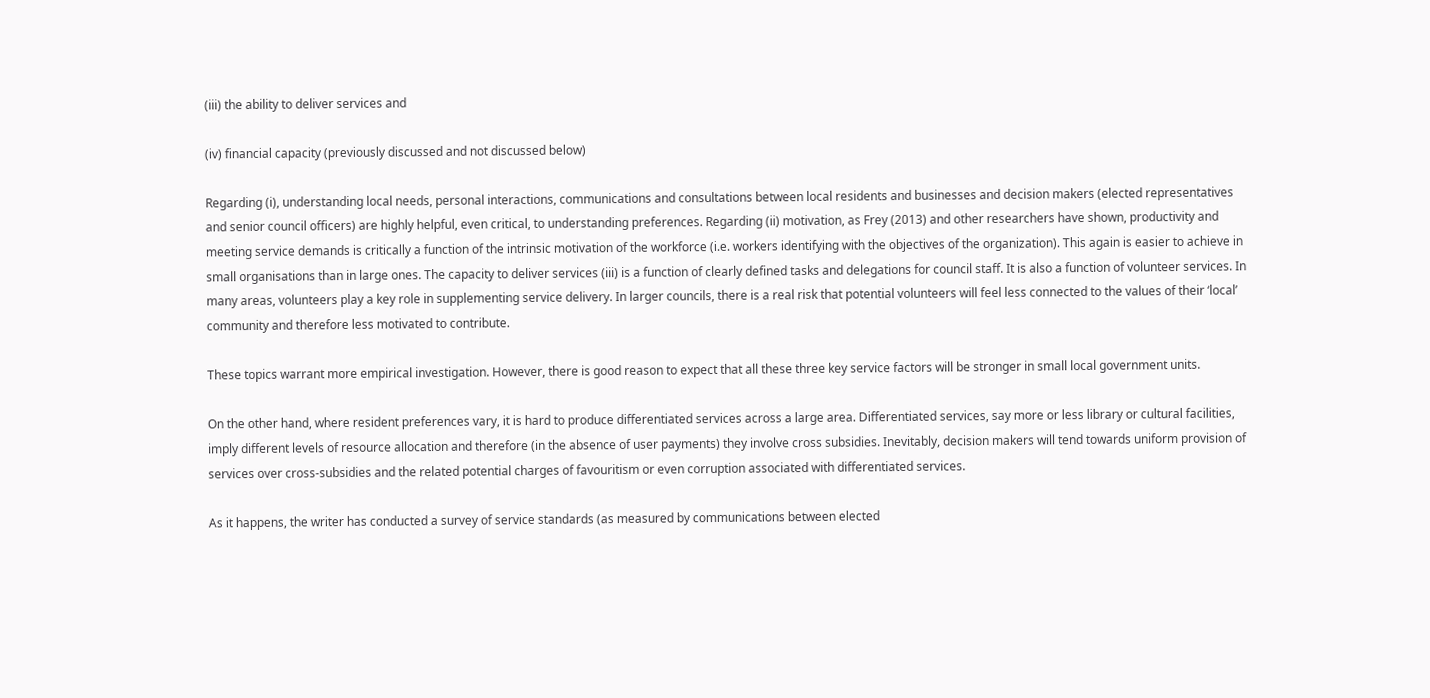(iii) the ability to deliver services and

(iv) financial capacity (previously discussed and not discussed below)

Regarding (i), understanding local needs, personal interactions, communications and consultations between local residents and businesses and decision makers (elected representatives and senior council officers) are highly helpful, even critical, to understanding preferences. Regarding (ii) motivation, as Frey (2013) and other researchers have shown, productivity and meeting service demands is critically a function of the intrinsic motivation of the workforce (i.e. workers identifying with the objectives of the organization). This again is easier to achieve in small organisations than in large ones. The capacity to deliver services (iii) is a function of clearly defined tasks and delegations for council staff. It is also a function of volunteer services. In many areas, volunteers play a key role in supplementing service delivery. In larger councils, there is a real risk that potential volunteers will feel less connected to the values of their ‘local’ community and therefore less motivated to contribute.

These topics warrant more empirical investigation. However, there is good reason to expect that all these three key service factors will be stronger in small local government units.

On the other hand, where resident preferences vary, it is hard to produce differentiated services across a large area. Differentiated services, say more or less library or cultural facilities, imply different levels of resource allocation and therefore (in the absence of user payments) they involve cross subsidies. Inevitably, decision makers will tend towards uniform provision of services over cross-subsidies and the related potential charges of favouritism or even corruption associated with differentiated services.

As it happens, the writer has conducted a survey of service standards (as measured by communications between elected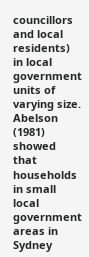councillors and local residents) in local government units of varying size. Abelson (1981) showed that households in small local government areas in Sydney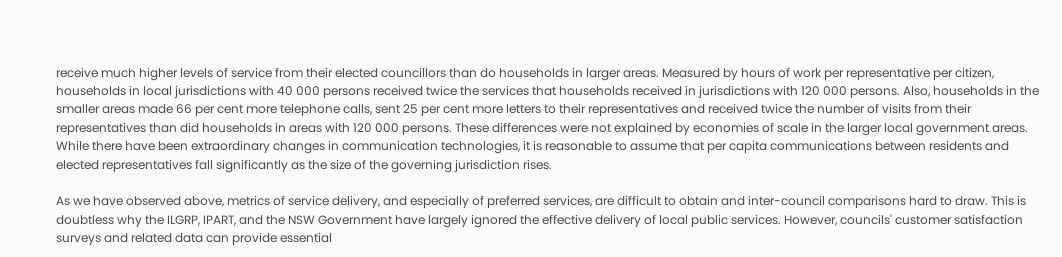receive much higher levels of service from their elected councillors than do households in larger areas. Measured by hours of work per representative per citizen, households in local jurisdictions with 40 000 persons received twice the services that households received in jurisdictions with 120 000 persons. Also, households in the smaller areas made 66 per cent more telephone calls, sent 25 per cent more letters to their representatives and received twice the number of visits from their representatives than did households in areas with 120 000 persons. These differences were not explained by economies of scale in the larger local government areas. While there have been extraordinary changes in communication technologies, it is reasonable to assume that per capita communications between residents and elected representatives fall significantly as the size of the governing jurisdiction rises.

As we have observed above, metrics of service delivery, and especially of preferred services, are difficult to obtain and inter-council comparisons hard to draw. This is doubtless why the ILGRP, IPART, and the NSW Government have largely ignored the effective delivery of local public services. However, councils' customer satisfaction surveys and related data can provide essential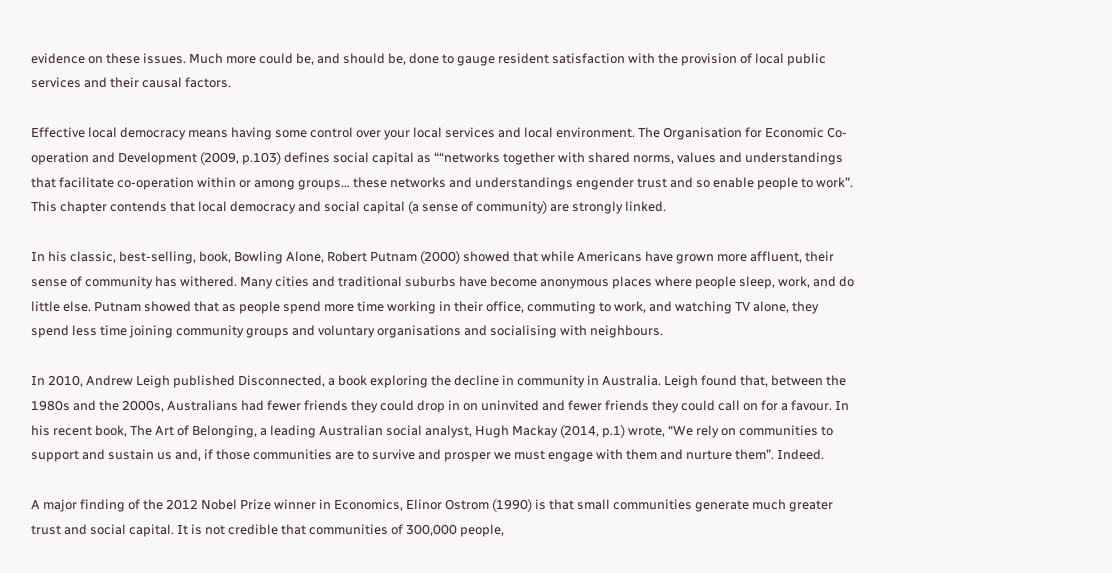evidence on these issues. Much more could be, and should be, done to gauge resident satisfaction with the provision of local public services and their causal factors.

Effective local democracy means having some control over your local services and local environment. The Organisation for Economic Co-operation and Development (2009, p.103) defines social capital as ““networks together with shared norms, values and understandings that facilitate co-operation within or among groups… these networks and understandings engender trust and so enable people to work”. This chapter contends that local democracy and social capital (a sense of community) are strongly linked.

In his classic, best-selling, book, Bowling Alone, Robert Putnam (2000) showed that while Americans have grown more affluent, their sense of community has withered. Many cities and traditional suburbs have become anonymous places where people sleep, work, and do little else. Putnam showed that as people spend more time working in their office, commuting to work, and watching TV alone, they spend less time joining community groups and voluntary organisations and socialising with neighbours.

In 2010, Andrew Leigh published Disconnected, a book exploring the decline in community in Australia. Leigh found that, between the 1980s and the 2000s, Australians had fewer friends they could drop in on uninvited and fewer friends they could call on for a favour. In his recent book, The Art of Belonging, a leading Australian social analyst, Hugh Mackay (2014, p.1) wrote, “We rely on communities to support and sustain us and, if those communities are to survive and prosper we must engage with them and nurture them”. Indeed.

A major finding of the 2012 Nobel Prize winner in Economics, Elinor Ostrom (1990) is that small communities generate much greater trust and social capital. It is not credible that communities of 300,000 people,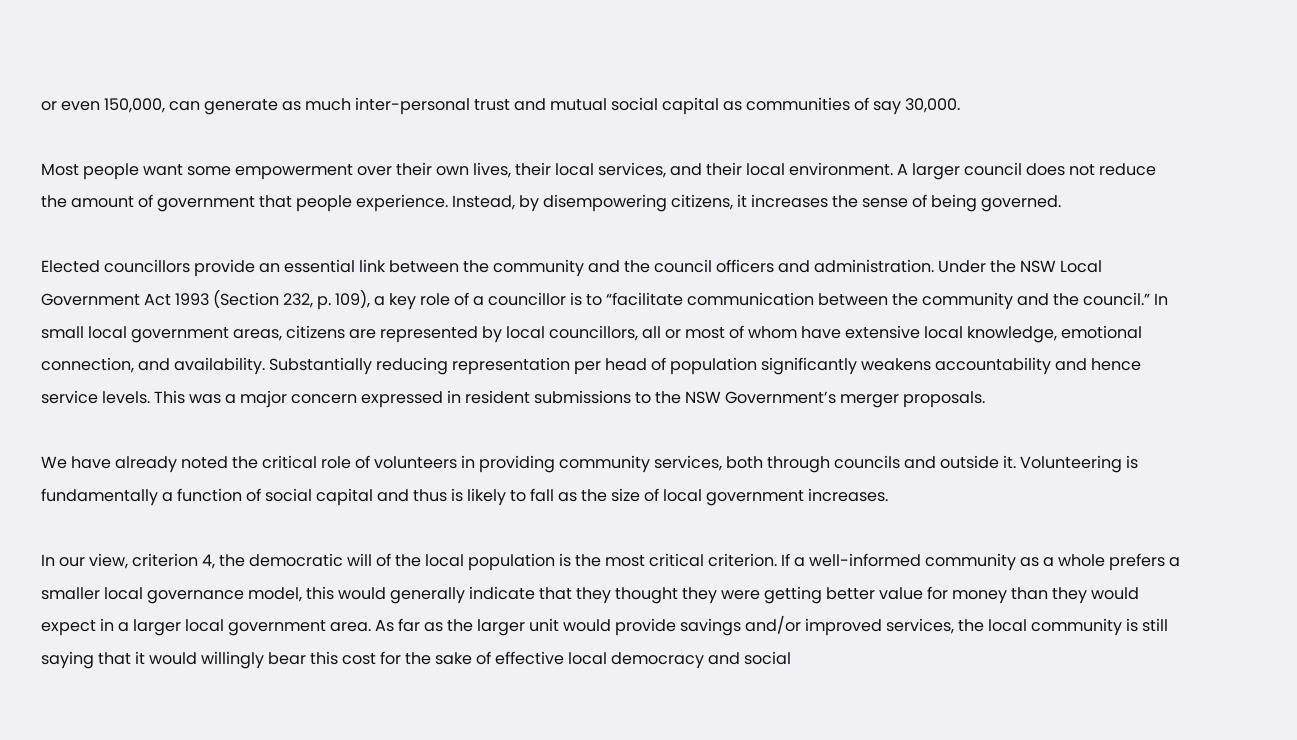or even 150,000, can generate as much inter-personal trust and mutual social capital as communities of say 30,000.

Most people want some empowerment over their own lives, their local services, and their local environment. A larger council does not reduce the amount of government that people experience. Instead, by disempowering citizens, it increases the sense of being governed.

Elected councillors provide an essential link between the community and the council officers and administration. Under the NSW Local Government Act 1993 (Section 232, p. 109), a key role of a councillor is to “facilitate communication between the community and the council.” In small local government areas, citizens are represented by local councillors, all or most of whom have extensive local knowledge, emotional connection, and availability. Substantially reducing representation per head of population significantly weakens accountability and hence service levels. This was a major concern expressed in resident submissions to the NSW Government’s merger proposals.

We have already noted the critical role of volunteers in providing community services, both through councils and outside it. Volunteering is fundamentally a function of social capital and thus is likely to fall as the size of local government increases.

In our view, criterion 4, the democratic will of the local population is the most critical criterion. If a well-informed community as a whole prefers a smaller local governance model, this would generally indicate that they thought they were getting better value for money than they would expect in a larger local government area. As far as the larger unit would provide savings and/or improved services, the local community is still saying that it would willingly bear this cost for the sake of effective local democracy and social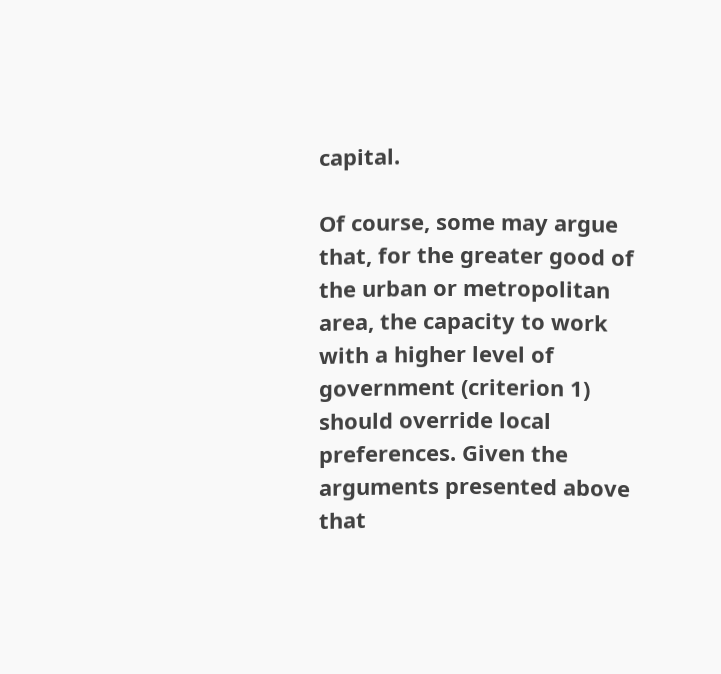capital.

Of course, some may argue that, for the greater good of the urban or metropolitan area, the capacity to work with a higher level of government (criterion 1) should override local preferences. Given the arguments presented above that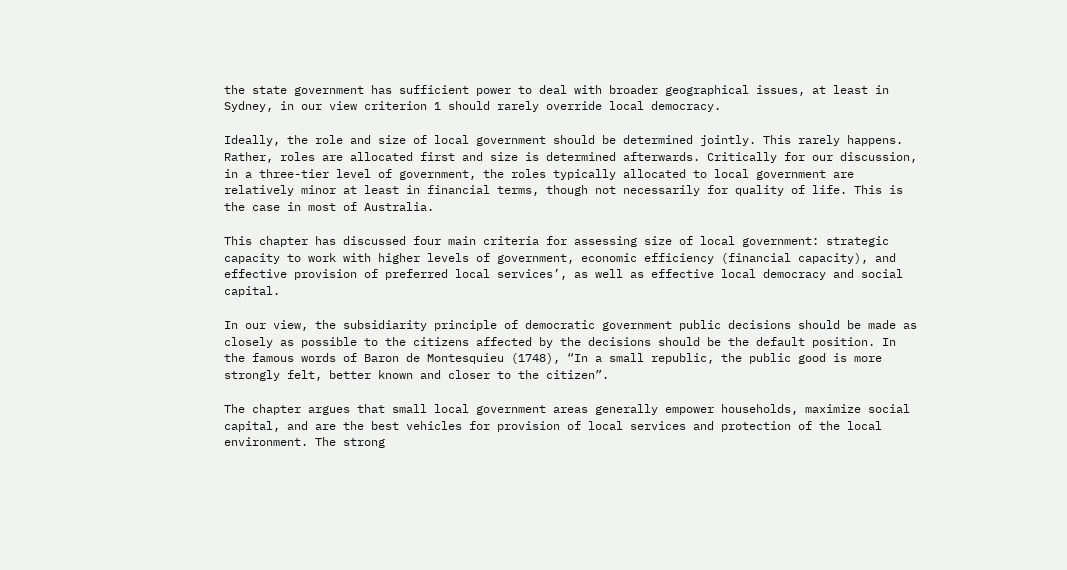the state government has sufficient power to deal with broader geographical issues, at least in Sydney, in our view criterion 1 should rarely override local democracy.

Ideally, the role and size of local government should be determined jointly. This rarely happens. Rather, roles are allocated first and size is determined afterwards. Critically for our discussion, in a three-tier level of government, the roles typically allocated to local government are relatively minor at least in financial terms, though not necessarily for quality of life. This is the case in most of Australia.

This chapter has discussed four main criteria for assessing size of local government: strategic capacity to work with higher levels of government, economic efficiency (financial capacity), and effective provision of preferred local services’, as well as effective local democracy and social capital.

In our view, the subsidiarity principle of democratic government public decisions should be made as closely as possible to the citizens affected by the decisions should be the default position. In the famous words of Baron de Montesquieu (1748), “In a small republic, the public good is more strongly felt, better known and closer to the citizen”.

The chapter argues that small local government areas generally empower households, maximize social capital, and are the best vehicles for provision of local services and protection of the local environment. The strong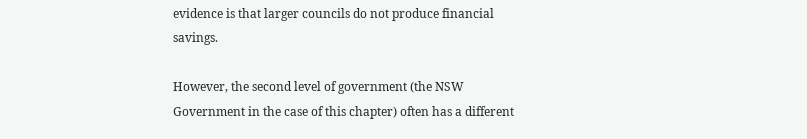evidence is that larger councils do not produce financial savings.

However, the second level of government (the NSW Government in the case of this chapter) often has a different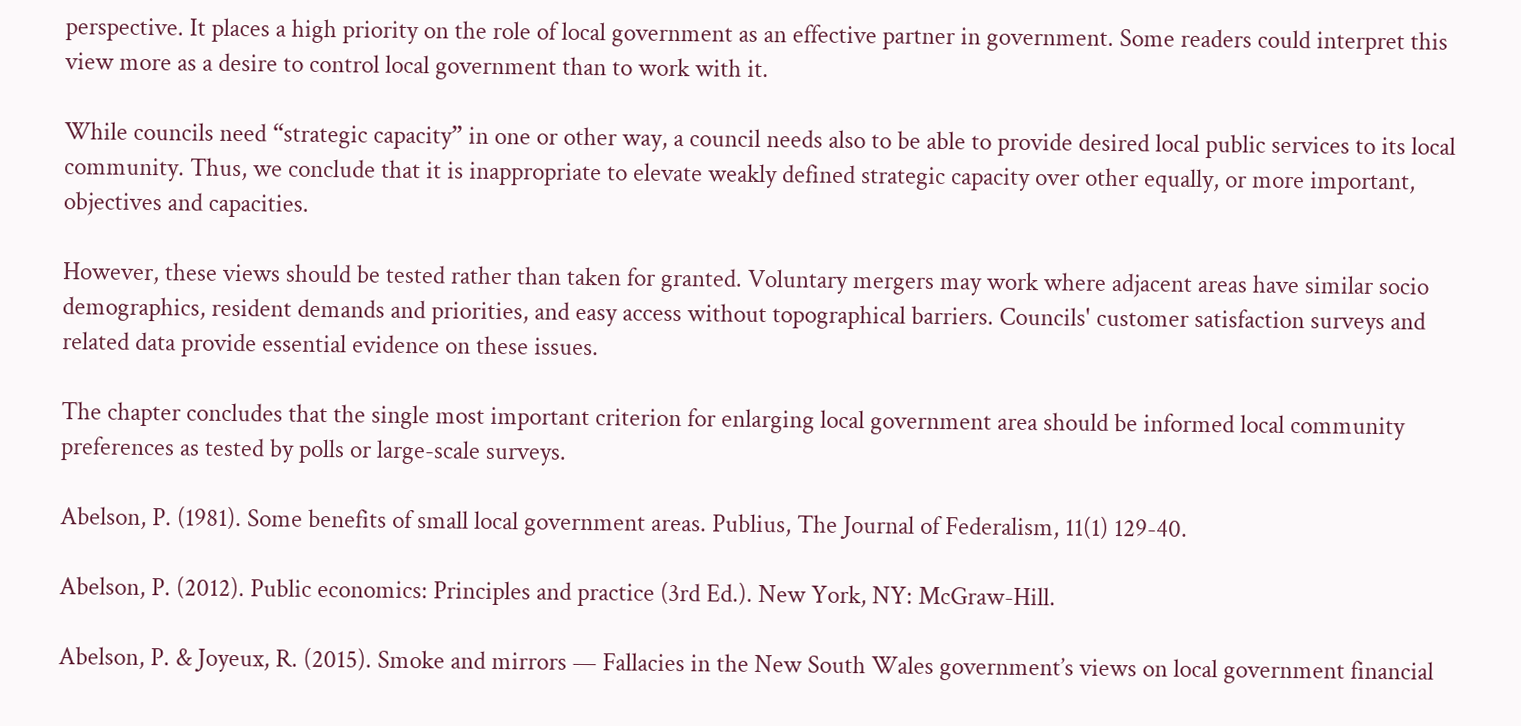perspective. It places a high priority on the role of local government as an effective partner in government. Some readers could interpret this view more as a desire to control local government than to work with it.

While councils need “strategic capacity” in one or other way, a council needs also to be able to provide desired local public services to its local community. Thus, we conclude that it is inappropriate to elevate weakly defined strategic capacity over other equally, or more important, objectives and capacities.

However, these views should be tested rather than taken for granted. Voluntary mergers may work where adjacent areas have similar socio demographics, resident demands and priorities, and easy access without topographical barriers. Councils' customer satisfaction surveys and related data provide essential evidence on these issues.

The chapter concludes that the single most important criterion for enlarging local government area should be informed local community preferences as tested by polls or large-scale surveys.

Abelson, P. (1981). Some benefits of small local government areas. Publius, The Journal of Federalism, 11(1) 129-40.

Abelson, P. (2012). Public economics: Principles and practice (3rd Ed.). New York, NY: McGraw-Hill.

Abelson, P. & Joyeux, R. (2015). Smoke and mirrors — Fallacies in the New South Wales government’s views on local government financial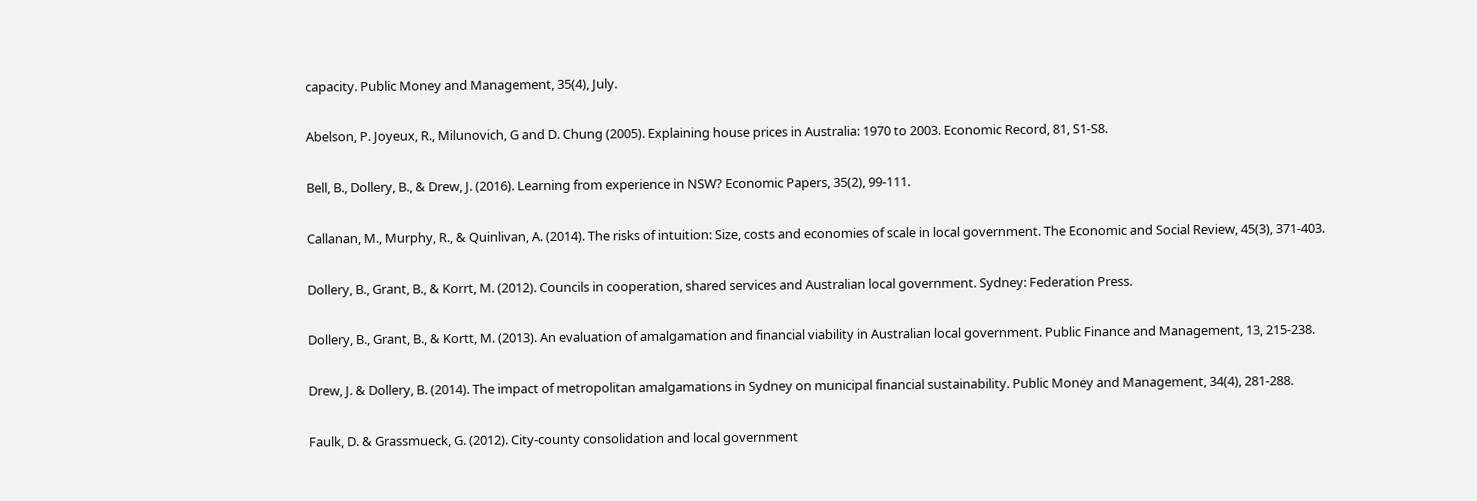capacity. Public Money and Management, 35(4), July.

Abelson, P. Joyeux, R., Milunovich, G and D. Chung (2005). Explaining house prices in Australia: 1970 to 2003. Economic Record, 81, S1-S8.

Bell, B., Dollery, B., & Drew, J. (2016). Learning from experience in NSW? Economic Papers, 35(2), 99-111.

Callanan, M., Murphy, R., & Quinlivan, A. (2014). The risks of intuition: Size, costs and economies of scale in local government. The Economic and Social Review, 45(3), 371-403.

Dollery, B., Grant, B., & Korrt, M. (2012). Councils in cooperation, shared services and Australian local government. Sydney: Federation Press.

Dollery, B., Grant, B., & Kortt, M. (2013). An evaluation of amalgamation and financial viability in Australian local government. Public Finance and Management, 13, 215-238.

Drew, J. & Dollery, B. (2014). The impact of metropolitan amalgamations in Sydney on municipal financial sustainability. Public Money and Management, 34(4), 281-288.

Faulk, D. & Grassmueck, G. (2012). City-county consolidation and local government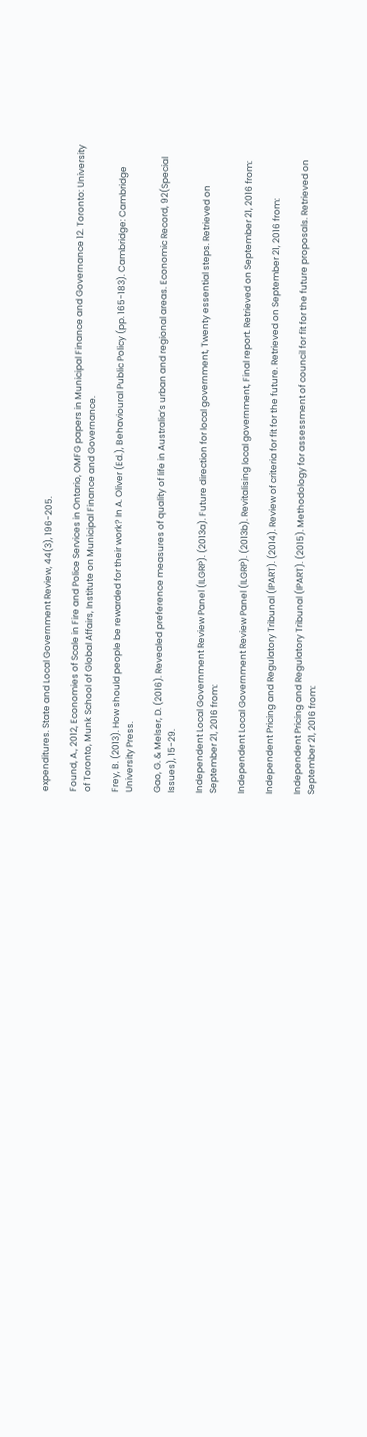expenditures. State and Local Government Review, 44(3), 196-205.

Found, A., 2012, Economies of Scale in Fire and Police Services in Ontario, OMFG papers in Municipal Finance and Governance 12. Toronto: University of Toronto, Munk School of Global Affairs, Institute on Municipal Finance and Governance.

Frey, B. (2013). How should people be rewarded for their work? In A. Oliver (Ed.), Behavioural Public Policy (pp. 165-183). Cambridge: Cambridge University Press.

Gao, G. & Melser, D. (2016). Revealed preference measures of quality of life in Australia’s urban and regional areas. Economic Record, 92(Special Issues), 15-29.

Independent Local Government Review Panel (ILGRP). (2013a). Future direction for local government, Twenty essential steps. Retrieved on September 21, 2016 from:

Independent Local Government Review Panel (ILGRP). (2013b). Revitalising local government, Final report. Retrieved on September 21, 2016 from:

Independent Pricing and Regulatory Tribunal (IPART). (2014). Review of criteria for fit for the future. Retrieved on September 21, 2016 from:

Independent Pricing and Regulatory Tribunal (IPART). (2015). Methodology for assessment of council for fit for the future proposals. Retrieved on September 21, 2016 from: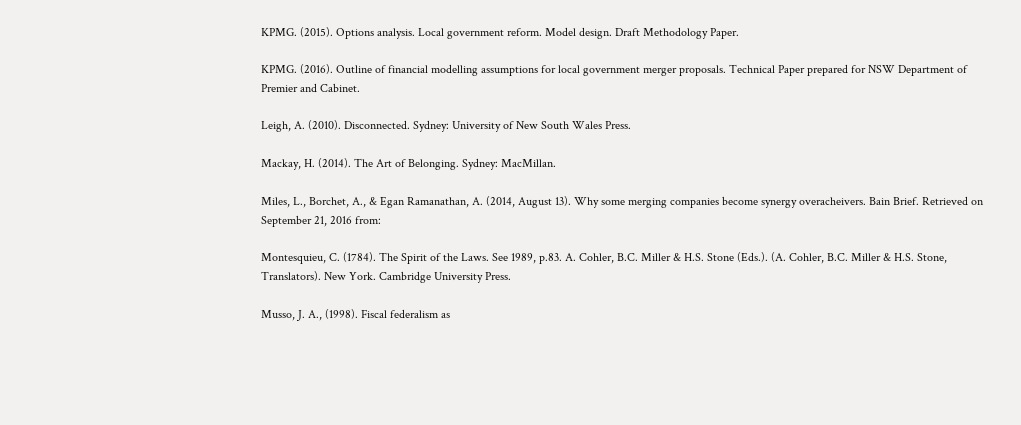KPMG. (2015). Options analysis. Local government reform. Model design. Draft Methodology Paper.

KPMG. (2016). Outline of financial modelling assumptions for local government merger proposals. Technical Paper prepared for NSW Department of Premier and Cabinet.

Leigh, A. (2010). Disconnected. Sydney: University of New South Wales Press.

Mackay, H. (2014). The Art of Belonging. Sydney: MacMillan.

Miles, L., Borchet, A., & Egan Ramanathan, A. (2014, August 13). Why some merging companies become synergy overacheivers. Bain Brief. Retrieved on September 21, 2016 from:

Montesquieu, C. (1784). The Spirit of the Laws. See 1989, p.83. A. Cohler, B.C. Miller & H.S. Stone (Eds.). (A. Cohler, B.C. Miller & H.S. Stone, Translators). New York. Cambridge University Press.

Musso, J. A., (1998). Fiscal federalism as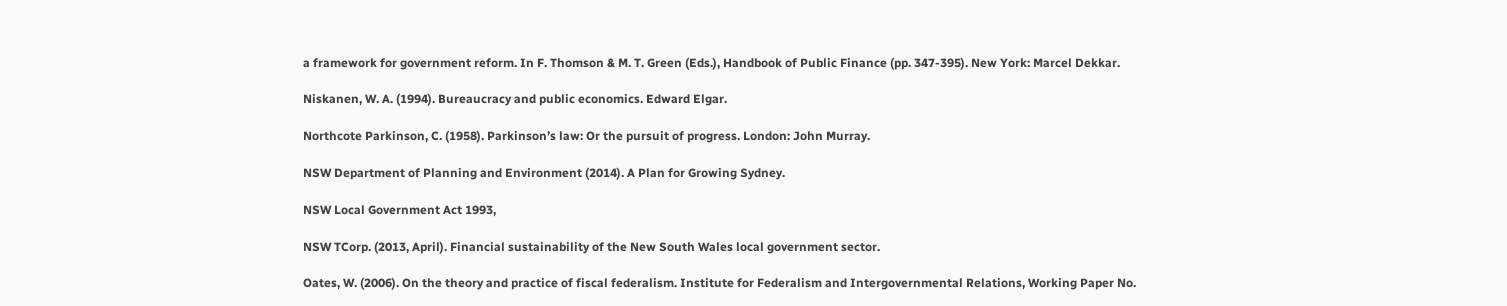a framework for government reform. In F. Thomson & M. T. Green (Eds.), Handbook of Public Finance (pp. 347-395). New York: Marcel Dekkar.

Niskanen, W. A. (1994). Bureaucracy and public economics. Edward Elgar.

Northcote Parkinson, C. (1958). Parkinson’s law: Or the pursuit of progress. London: John Murray.

NSW Department of Planning and Environment (2014). A Plan for Growing Sydney.

NSW Local Government Act 1993,

NSW TCorp. (2013, April). Financial sustainability of the New South Wales local government sector.

Oates, W. (2006). On the theory and practice of fiscal federalism. Institute for Federalism and Intergovernmental Relations, Working Paper No.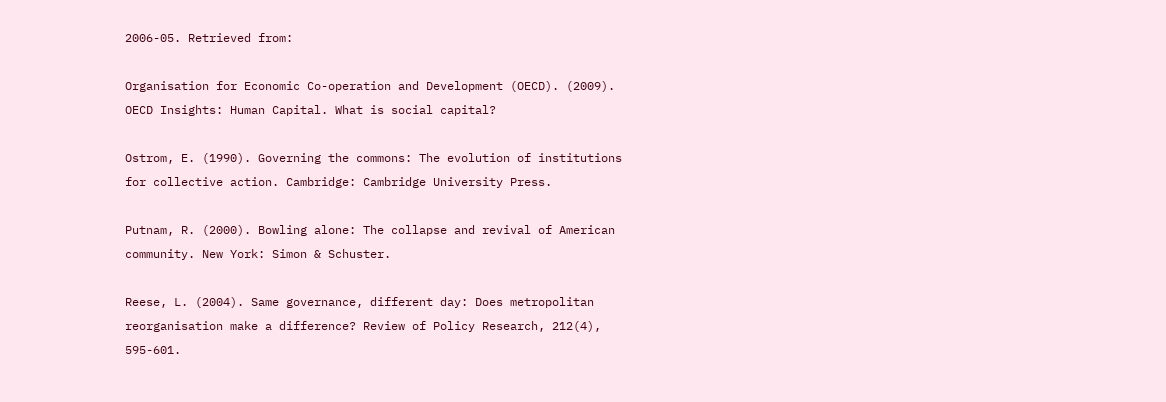2006-05. Retrieved from:

Organisation for Economic Co-operation and Development (OECD). (2009). OECD Insights: Human Capital. What is social capital?

Ostrom, E. (1990). Governing the commons: The evolution of institutions for collective action. Cambridge: Cambridge University Press.

Putnam, R. (2000). Bowling alone: The collapse and revival of American community. New York: Simon & Schuster.

Reese, L. (2004). Same governance, different day: Does metropolitan reorganisation make a difference? Review of Policy Research, 212(4), 595-601.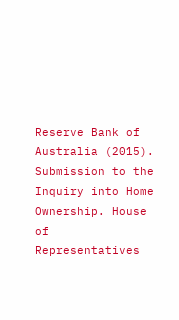Reserve Bank of Australia (2015). Submission to the Inquiry into Home Ownership. House of Representatives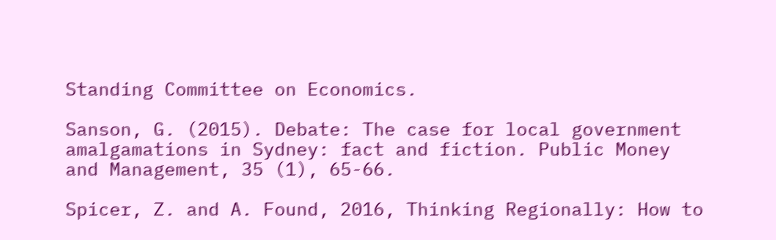Standing Committee on Economics.

Sanson, G. (2015). Debate: The case for local government amalgamations in Sydney: fact and fiction. Public Money and Management, 35 (1), 65-66.

Spicer, Z. and A. Found, 2016, Thinking Regionally: How to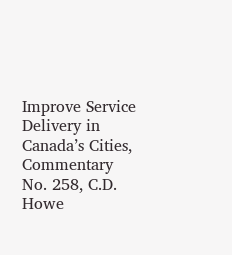Improve Service Delivery in Canada’s Cities, Commentary No. 258, C.D. Howe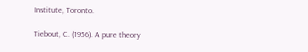Institute, Toronto.

Tiebout, C. (1956). A pure theory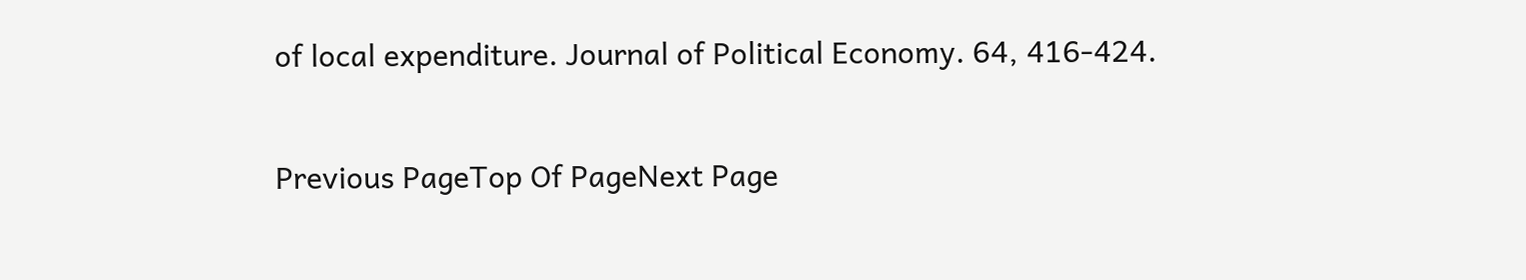of local expenditure. Journal of Political Economy. 64, 416-424.

Previous PageTop Of PageNext Page